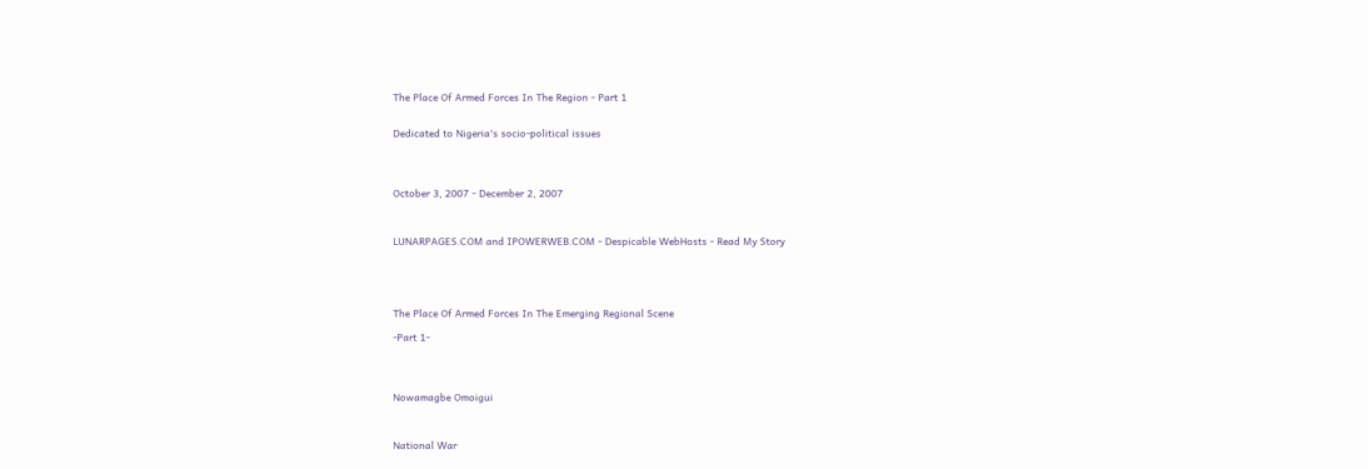The Place Of Armed Forces In The Region - Part 1


Dedicated to Nigeria's socio-political issues




October 3, 2007 - December 2, 2007



LUNARPAGES.COM and IPOWERWEB.COM - Despicable WebHosts - Read My Story





The Place Of Armed Forces In The Emerging Regional Scene

-Part 1-




Nowamagbe Omoigui



National War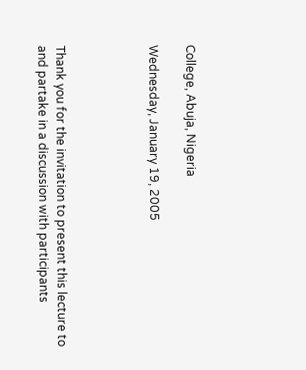College, Abuja, Nigeria

Wednesday, January 19, 2005




Thank you for the invitation to present this lecture to and partake in a discussion with participants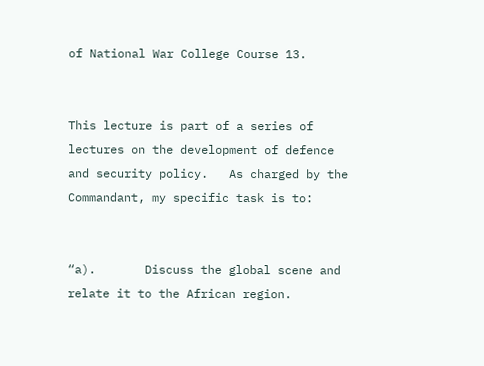of National War College Course 13.


This lecture is part of a series of lectures on the development of defence and security policy.   As charged by the Commandant, my specific task is to:


“a).       Discuss the global scene and relate it to the African region.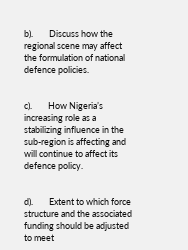b).        Discuss how the regional scene may affect the formulation of national defence policies.


c).        How Nigeria’s increasing role as a stabilizing influence in the sub-region is affecting and will continue to affect its defence policy.


d).        Extent to which force structure and the associated funding should be adjusted to meet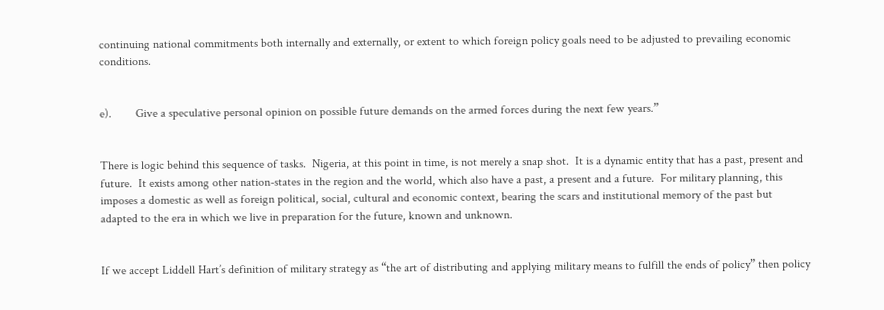continuing national commitments both internally and externally, or extent to which foreign policy goals need to be adjusted to prevailing economic conditions.


e).        Give a speculative personal opinion on possible future demands on the armed forces during the next few years.”


There is logic behind this sequence of tasks.  Nigeria, at this point in time, is not merely a snap shot.  It is a dynamic entity that has a past, present and future.  It exists among other nation-states in the region and the world, which also have a past, a present and a future.  For military planning, this imposes a domestic as well as foreign political, social, cultural and economic context, bearing the scars and institutional memory of the past but adapted to the era in which we live in preparation for the future, known and unknown.


If we accept Liddell Hart’s definition of military strategy as “the art of distributing and applying military means to fulfill the ends of policy” then policy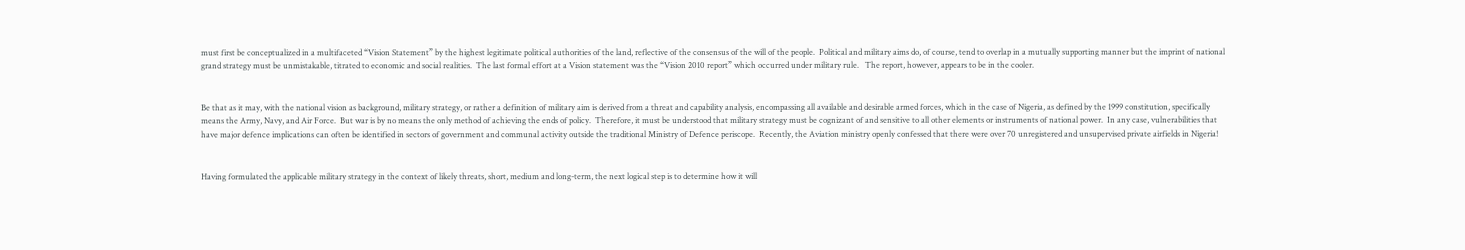must first be conceptualized in a multifaceted “Vision Statement” by the highest legitimate political authorities of the land, reflective of the consensus of the will of the people.  Political and military aims do, of course, tend to overlap in a mutually supporting manner but the imprint of national grand strategy must be unmistakable, titrated to economic and social realities.  The last formal effort at a Vision statement was the “Vision 2010 report” which occurred under military rule.   The report, however, appears to be in the cooler.


Be that as it may, with the national vision as background, military strategy, or rather a definition of military aim is derived from a threat and capability analysis, encompassing all available and desirable armed forces, which in the case of Nigeria, as defined by the 1999 constitution, specifically means the Army, Navy, and Air Force.  But war is by no means the only method of achieving the ends of policy.  Therefore, it must be understood that military strategy must be cognizant of and sensitive to all other elements or instruments of national power.  In any case, vulnerabilities that have major defence implications can often be identified in sectors of government and communal activity outside the traditional Ministry of Defence periscope.  Recently, the Aviation ministry openly confessed that there were over 70 unregistered and unsupervised private airfields in Nigeria!


Having formulated the applicable military strategy in the context of likely threats, short, medium and long-term, the next logical step is to determine how it will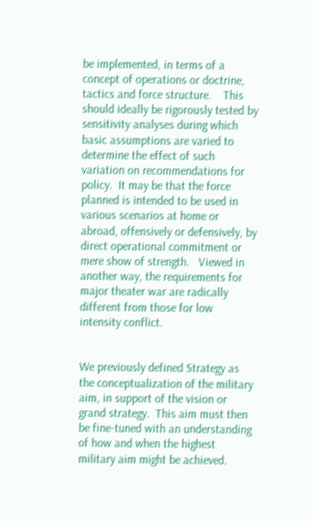be implemented, in terms of a concept of operations or doctrine, tactics and force structure.    This should ideally be rigorously tested by sensitivity analyses during which basic assumptions are varied to determine the effect of such variation on recommendations for policy.  It may be that the force planned is intended to be used in various scenarios at home or abroad, offensively or defensively, by direct operational commitment or mere show of strength.   Viewed in another way, the requirements for major theater war are radically different from those for low intensity conflict.


We previously defined Strategy as the conceptualization of the military aim, in support of the vision or grand strategy.  This aim must then be fine-tuned with an understanding of how and when the highest military aim might be achieved.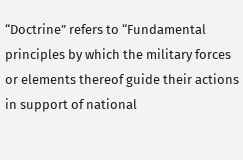“Doctrine” refers to “Fundamental principles by which the military forces or elements thereof guide their actions in support of national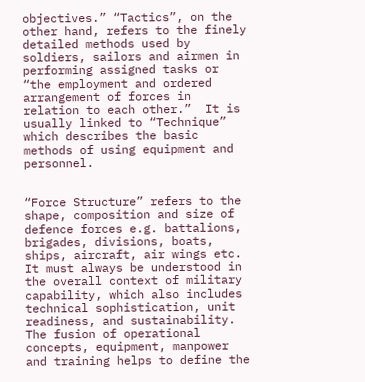objectives.” “Tactics”, on the other hand, refers to the finely detailed methods used by soldiers, sailors and airmen in performing assigned tasks or “the employment and ordered arrangement of forces in relation to each other.”  It is usually linked to “Technique” which describes the basic methods of using equipment and personnel.


“Force Structure” refers to the shape, composition and size of defence forces e.g. battalions, brigades, divisions, boats, ships, aircraft, air wings etc.   It must always be understood in the overall context of military capability, which also includes technical sophistication, unit readiness, and sustainability.  The fusion of operational concepts, equipment, manpower and training helps to define the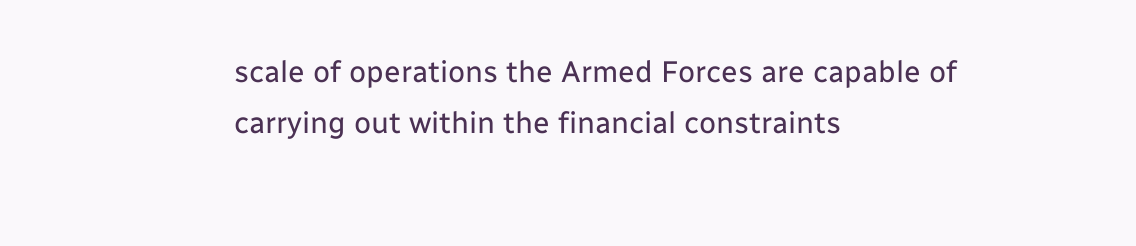scale of operations the Armed Forces are capable of carrying out within the financial constraints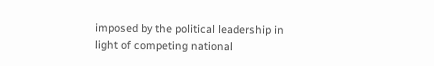imposed by the political leadership in light of competing national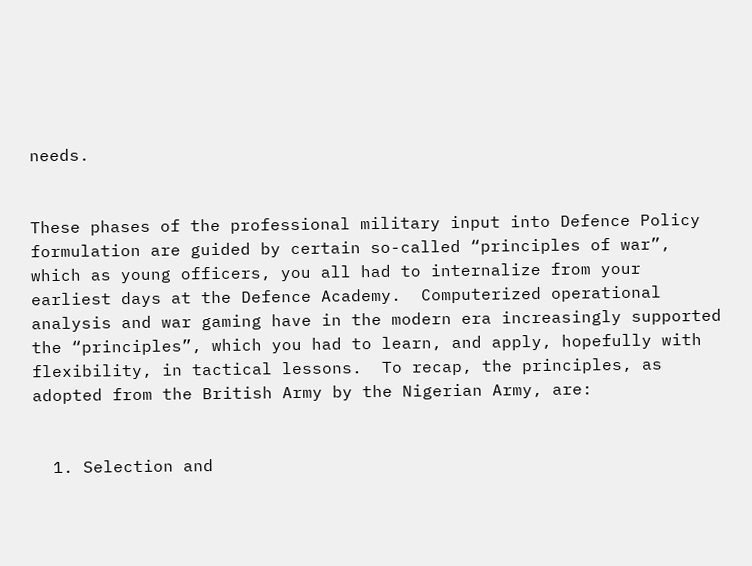needs.


These phases of the professional military input into Defence Policy formulation are guided by certain so-called “principles of war”, which as young officers, you all had to internalize from your earliest days at the Defence Academy.  Computerized operational analysis and war gaming have in the modern era increasingly supported the “principles”, which you had to learn, and apply, hopefully with flexibility, in tactical lessons.  To recap, the principles, as adopted from the British Army by the Nigerian Army, are:


  1. Selection and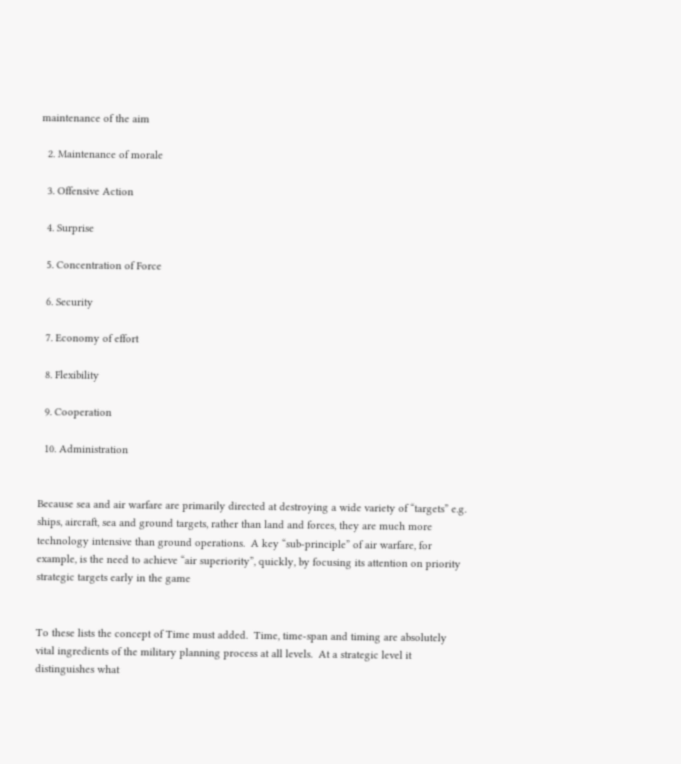maintenance of the aim

  2. Maintenance of morale

  3. Offensive Action

  4. Surprise

  5. Concentration of Force

  6. Security

  7. Economy of effort

  8. Flexibility

  9. Cooperation

  10. Administration


Because sea and air warfare are primarily directed at destroying a wide variety of “targets” e.g. ships, aircraft, sea and ground targets, rather than land and forces, they are much more technology intensive than ground operations.  A key “sub-principle” of air warfare, for example, is the need to achieve “air superiority”, quickly, by focusing its attention on priority strategic targets early in the game


To these lists the concept of Time must added.  Time, time-span and timing are absolutely vital ingredients of the military planning process at all levels.  At a strategic level it distinguishes what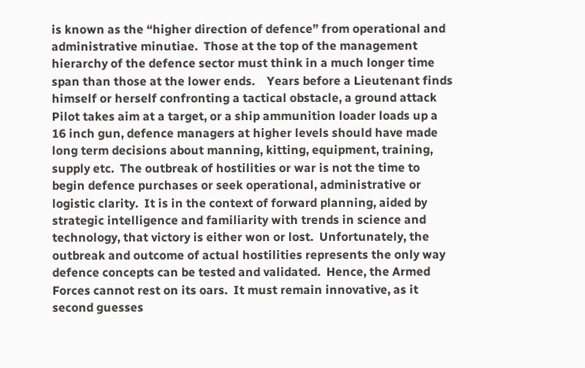is known as the “higher direction of defence” from operational and administrative minutiae.  Those at the top of the management hierarchy of the defence sector must think in a much longer time span than those at the lower ends.    Years before a Lieutenant finds himself or herself confronting a tactical obstacle, a ground attack Pilot takes aim at a target, or a ship ammunition loader loads up a 16 inch gun, defence managers at higher levels should have made long term decisions about manning, kitting, equipment, training, supply etc.  The outbreak of hostilities or war is not the time to begin defence purchases or seek operational, administrative or logistic clarity.  It is in the context of forward planning, aided by strategic intelligence and familiarity with trends in science and technology, that victory is either won or lost.  Unfortunately, the outbreak and outcome of actual hostilities represents the only way defence concepts can be tested and validated.  Hence, the Armed Forces cannot rest on its oars.  It must remain innovative, as it second guesses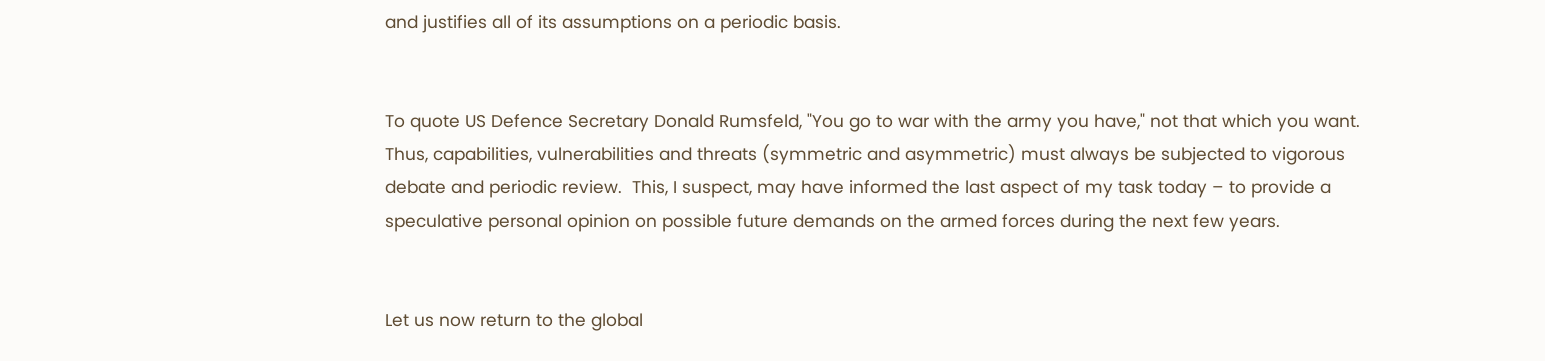and justifies all of its assumptions on a periodic basis.


To quote US Defence Secretary Donald Rumsfeld, "You go to war with the army you have," not that which you want.  Thus, capabilities, vulnerabilities and threats (symmetric and asymmetric) must always be subjected to vigorous debate and periodic review.  This, I suspect, may have informed the last aspect of my task today – to provide a speculative personal opinion on possible future demands on the armed forces during the next few years.


Let us now return to the global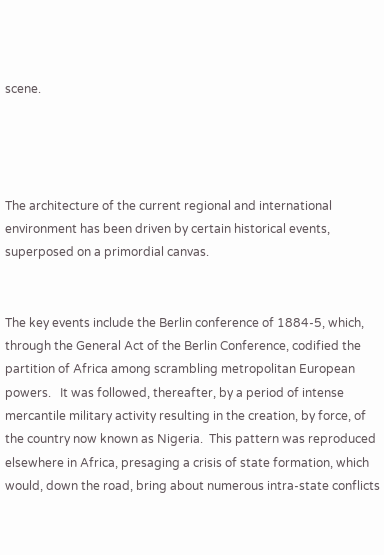scene.




The architecture of the current regional and international environment has been driven by certain historical events, superposed on a primordial canvas.


The key events include the Berlin conference of 1884-5, which, through the General Act of the Berlin Conference, codified the partition of Africa among scrambling metropolitan European powers.   It was followed, thereafter, by a period of intense mercantile military activity resulting in the creation, by force, of the country now known as Nigeria.  This pattern was reproduced elsewhere in Africa, presaging a crisis of state formation, which would, down the road, bring about numerous intra-state conflicts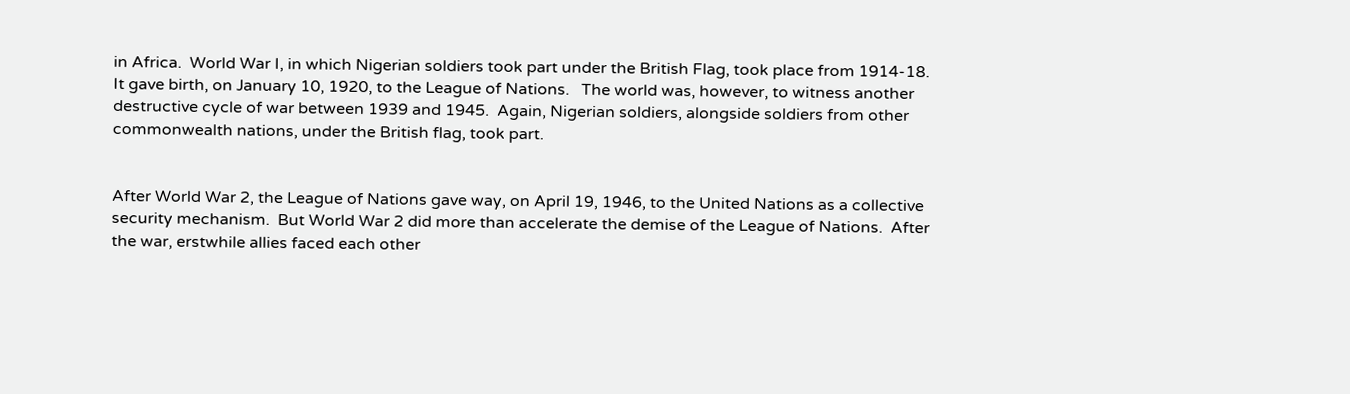in Africa.  World War I, in which Nigerian soldiers took part under the British Flag, took place from 1914-18.  It gave birth, on January 10, 1920, to the League of Nations.   The world was, however, to witness another destructive cycle of war between 1939 and 1945.  Again, Nigerian soldiers, alongside soldiers from other commonwealth nations, under the British flag, took part.


After World War 2, the League of Nations gave way, on April 19, 1946, to the United Nations as a collective security mechanism.  But World War 2 did more than accelerate the demise of the League of Nations.  After the war, erstwhile allies faced each other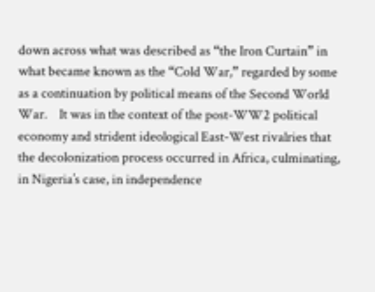down across what was described as “the Iron Curtain” in what became known as the “Cold War,” regarded by some as a continuation by political means of the Second World War.    It was in the context of the post-WW2 political economy and strident ideological East-West rivalries that the decolonization process occurred in Africa, culminating, in Nigeria’s case, in independence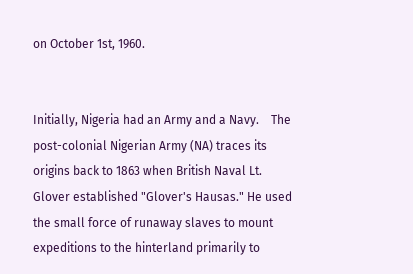on October 1st, 1960.


Initially, Nigeria had an Army and a Navy.    The post-colonial Nigerian Army (NA) traces its origins back to 1863 when British Naval Lt. Glover established "Glover's Hausas." He used the small force of runaway slaves to mount expeditions to the hinterland primarily to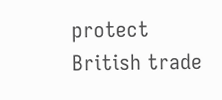protect British trade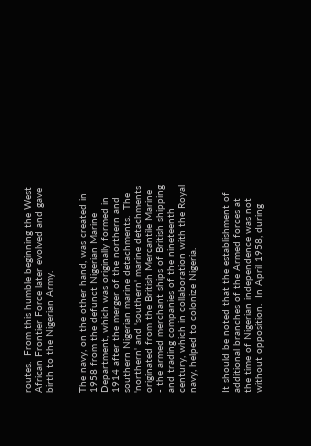routes.  From this humble beginning the West African Frontier Force later evolved and gave birth to the Nigerian Army.


The navy, on the other hand, was created in 1958 from the defunct Nigerian Marine Department, which was originally formed in 1914 after the merger of the northern and southern Nigerian marine detachments.  The 'northern' and 'southern' marine detachments originated from the British Mercantile Marine - the armed merchant ships of British shipping and trading companies of the nineteenth century, which in collaboration with the Royal navy, helped to colonize Nigeria.


It should be noted that the establishment of additional branches of the Armed forces at the time of Nigerian independence was not without opposition.  In April 1958, during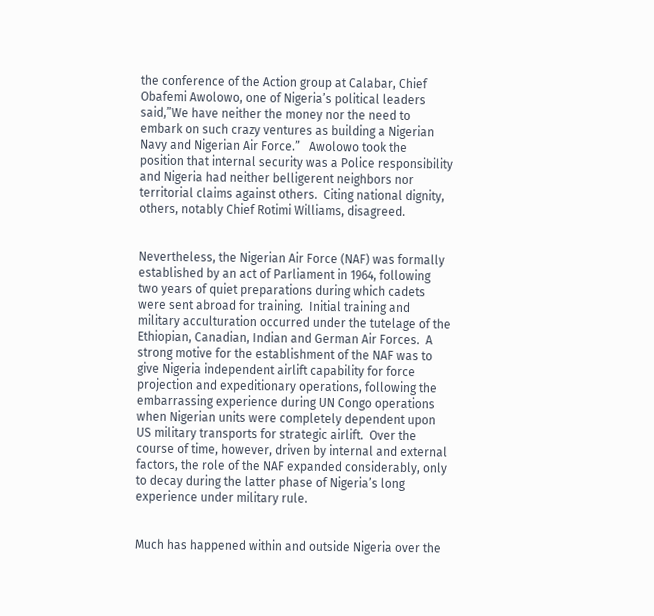the conference of the Action group at Calabar, Chief Obafemi Awolowo, one of Nigeria’s political leaders said,”We have neither the money nor the need to embark on such crazy ventures as building a Nigerian Navy and Nigerian Air Force.”   Awolowo took the position that internal security was a Police responsibility and Nigeria had neither belligerent neighbors nor territorial claims against others.  Citing national dignity, others, notably Chief Rotimi Williams, disagreed.


Nevertheless, the Nigerian Air Force (NAF) was formally established by an act of Parliament in 1964, following two years of quiet preparations during which cadets were sent abroad for training.  Initial training and military acculturation occurred under the tutelage of the Ethiopian, Canadian, Indian and German Air Forces.  A strong motive for the establishment of the NAF was to give Nigeria independent airlift capability for force projection and expeditionary operations, following the embarrassing experience during UN Congo operations when Nigerian units were completely dependent upon US military transports for strategic airlift.  Over the course of time, however, driven by internal and external factors, the role of the NAF expanded considerably, only to decay during the latter phase of Nigeria’s long experience under military rule.


Much has happened within and outside Nigeria over the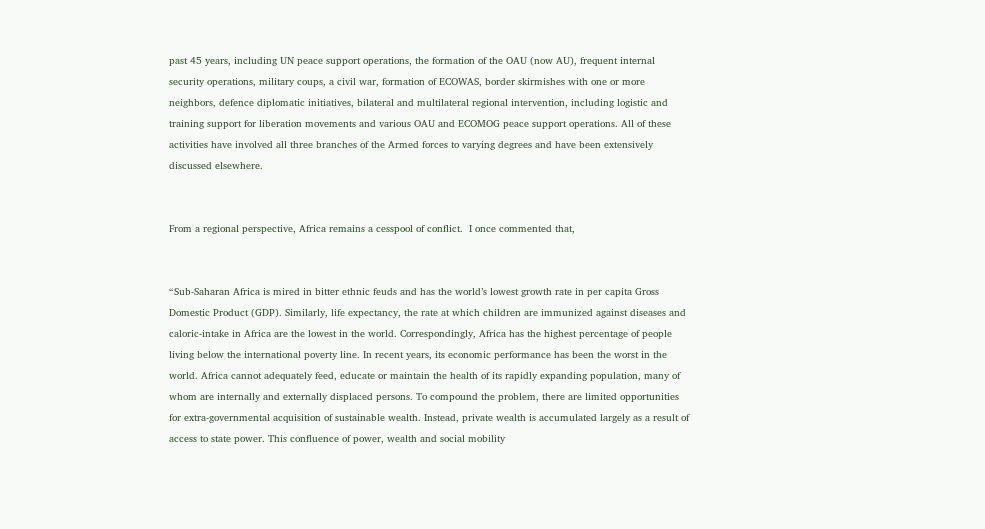past 45 years, including UN peace support operations, the formation of the OAU (now AU), frequent internal security operations, military coups, a civil war, formation of ECOWAS, border skirmishes with one or more neighbors, defence diplomatic initiatives, bilateral and multilateral regional intervention, including logistic and training support for liberation movements and various OAU and ECOMOG peace support operations. All of these activities have involved all three branches of the Armed forces to varying degrees and have been extensively discussed elsewhere.


From a regional perspective, Africa remains a cesspool of conflict.  I once commented that,


“Sub-Saharan Africa is mired in bitter ethnic feuds and has the world’s lowest growth rate in per capita Gross Domestic Product (GDP). Similarly, life expectancy, the rate at which children are immunized against diseases and caloric-intake in Africa are the lowest in the world. Correspondingly, Africa has the highest percentage of people living below the international poverty line. In recent years, its economic performance has been the worst in the world. Africa cannot adequately feed, educate or maintain the health of its rapidly expanding population, many of whom are internally and externally displaced persons. To compound the problem, there are limited opportunities for extra-governmental acquisition of sustainable wealth. Instead, private wealth is accumulated largely as a result of access to state power. This confluence of power, wealth and social mobility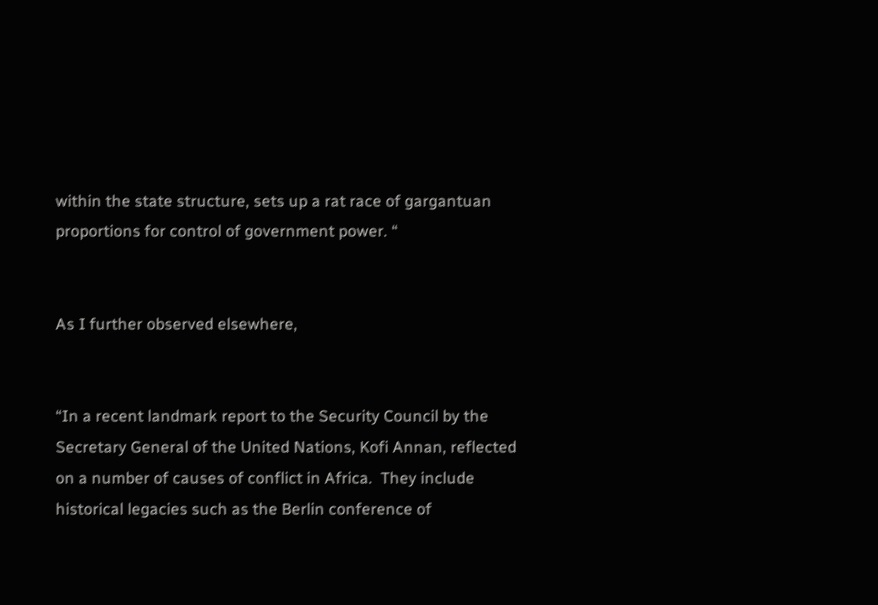within the state structure, sets up a rat race of gargantuan proportions for control of government power. “


As I further observed elsewhere,


“In a recent landmark report to the Security Council by the Secretary General of the United Nations, Kofi Annan, reflected on a number of causes of conflict in Africa.  They include historical legacies such as the Berlin conference of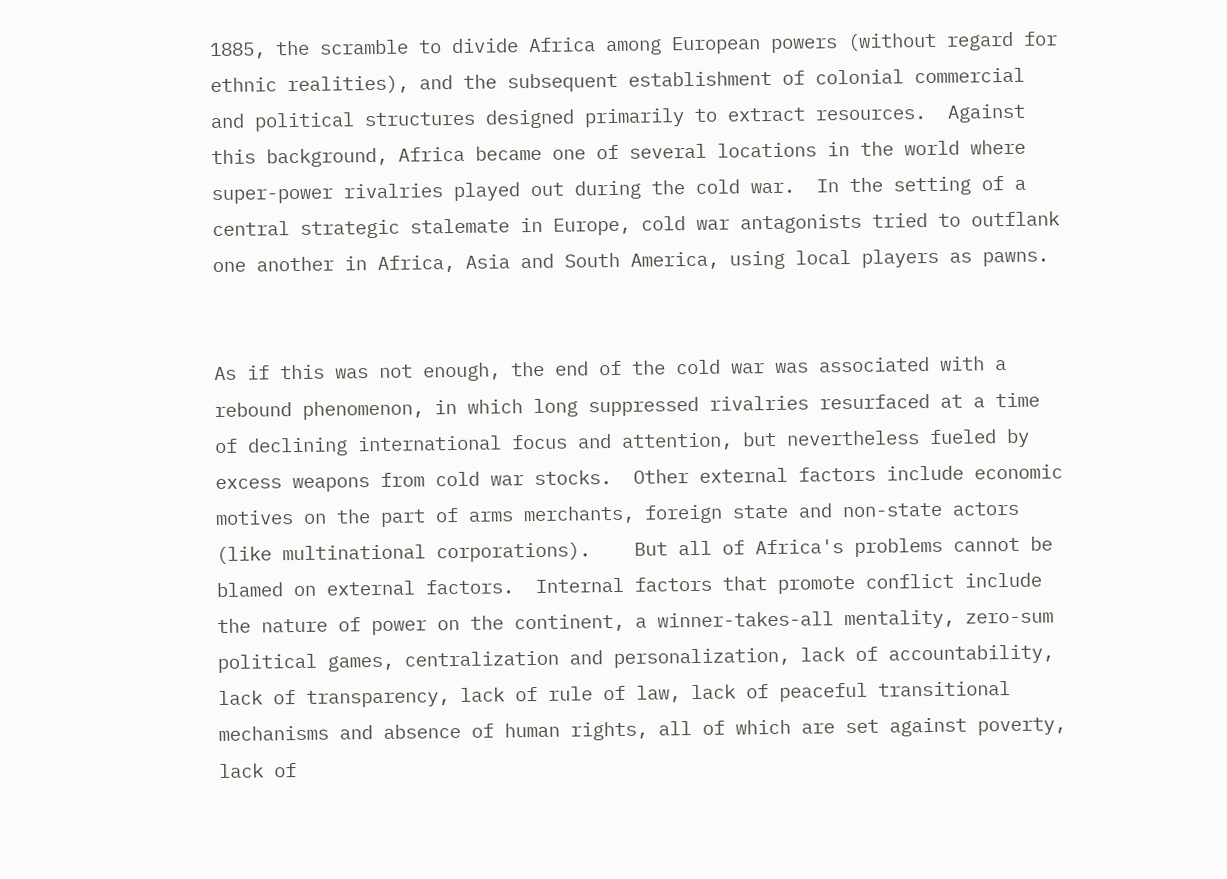1885, the scramble to divide Africa among European powers (without regard for ethnic realities), and the subsequent establishment of colonial commercial and political structures designed primarily to extract resources.  Against this background, Africa became one of several locations in the world where super-power rivalries played out during the cold war.  In the setting of a central strategic stalemate in Europe, cold war antagonists tried to outflank one another in Africa, Asia and South America, using local players as pawns.


As if this was not enough, the end of the cold war was associated with a rebound phenomenon, in which long suppressed rivalries resurfaced at a time of declining international focus and attention, but nevertheless fueled by excess weapons from cold war stocks.  Other external factors include economic motives on the part of arms merchants, foreign state and non-state actors (like multinational corporations).    But all of Africa's problems cannot be blamed on external factors.  Internal factors that promote conflict include the nature of power on the continent, a winner-takes-all mentality, zero-sum political games, centralization and personalization, lack of accountability, lack of transparency, lack of rule of law, lack of peaceful transitional mechanisms and absence of human rights, all of which are set against poverty, lack of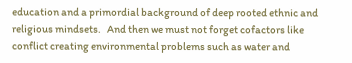education and a primordial background of deep rooted ethnic and religious mindsets.   And then we must not forget cofactors like conflict creating environmental problems such as water and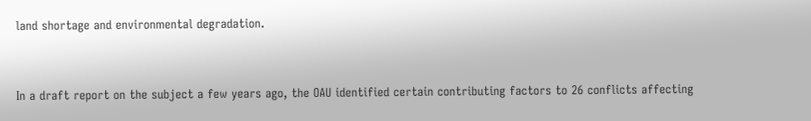land shortage and environmental degradation.


In a draft report on the subject a few years ago, the OAU identified certain contributing factors to 26 conflicts affecting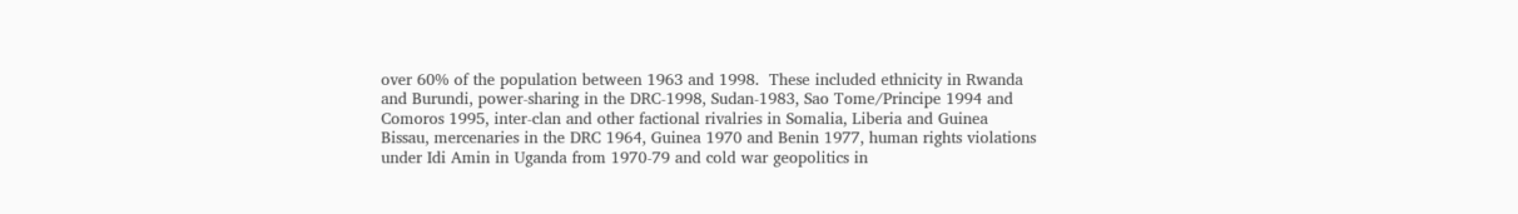over 60% of the population between 1963 and 1998.  These included ethnicity in Rwanda and Burundi, power-sharing in the DRC-1998, Sudan-1983, Sao Tome/Principe 1994 and Comoros 1995, inter-clan and other factional rivalries in Somalia, Liberia and Guinea Bissau, mercenaries in the DRC 1964, Guinea 1970 and Benin 1977, human rights violations under Idi Amin in Uganda from 1970-79 and cold war geopolitics in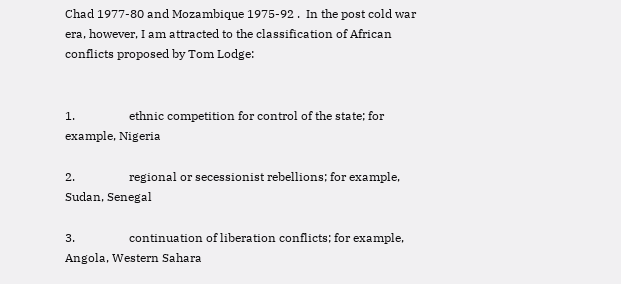Chad 1977-80 and Mozambique 1975-92 .  In the post cold war era, however, I am attracted to the classification of African conflicts proposed by Tom Lodge:


1.                  ethnic competition for control of the state; for example, Nigeria

2.                  regional or secessionist rebellions; for example, Sudan, Senegal

3.                  continuation of liberation conflicts; for example, Angola, Western Sahara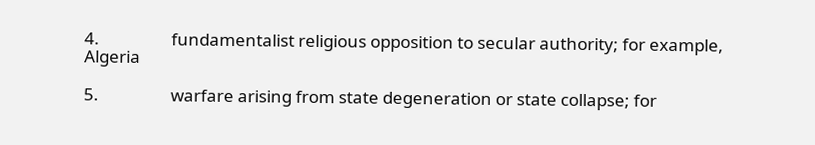4.                  fundamentalist religious opposition to secular authority; for example, Algeria

5.                  warfare arising from state degeneration or state collapse; for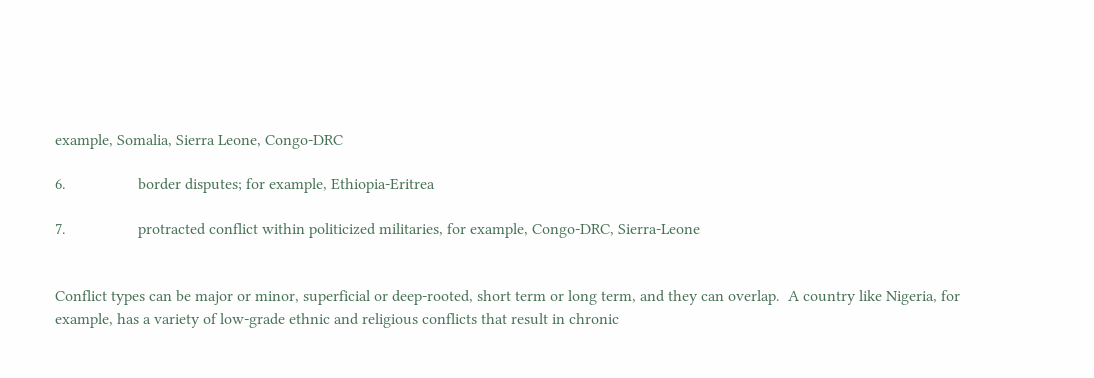example, Somalia, Sierra Leone, Congo-DRC

6.                  border disputes; for example, Ethiopia-Eritrea

7.                  protracted conflict within politicized militaries, for example, Congo-DRC, Sierra-Leone


Conflict types can be major or minor, superficial or deep-rooted, short term or long term, and they can overlap.  A country like Nigeria, for example, has a variety of low-grade ethnic and religious conflicts that result in chronic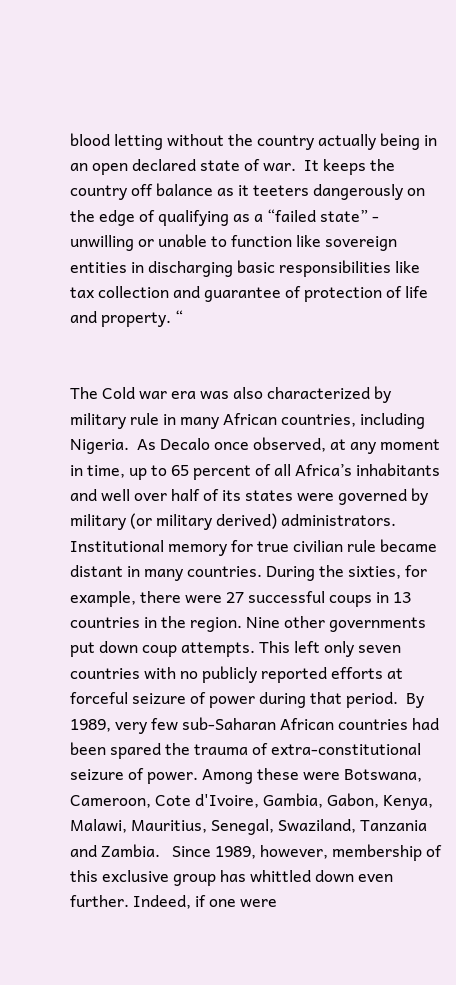blood letting without the country actually being in an open declared state of war.  It keeps the country off balance as it teeters dangerously on the edge of qualifying as a “failed state” - unwilling or unable to function like sovereign entities in discharging basic responsibilities like tax collection and guarantee of protection of life and property. “


The Cold war era was also characterized by military rule in many African countries, including Nigeria.  As Decalo once observed, at any moment in time, up to 65 percent of all Africa’s inhabitants and well over half of its states were governed by military (or military derived) administrators. Institutional memory for true civilian rule became distant in many countries. During the sixties, for example, there were 27 successful coups in 13 countries in the region. Nine other governments put down coup attempts. This left only seven countries with no publicly reported efforts at forceful seizure of power during that period.  By 1989, very few sub-Saharan African countries had been spared the trauma of extra-constitutional seizure of power. Among these were Botswana, Cameroon, Cote d'Ivoire, Gambia, Gabon, Kenya, Malawi, Mauritius, Senegal, Swaziland, Tanzania and Zambia.   Since 1989, however, membership of this exclusive group has whittled down even further. Indeed, if one were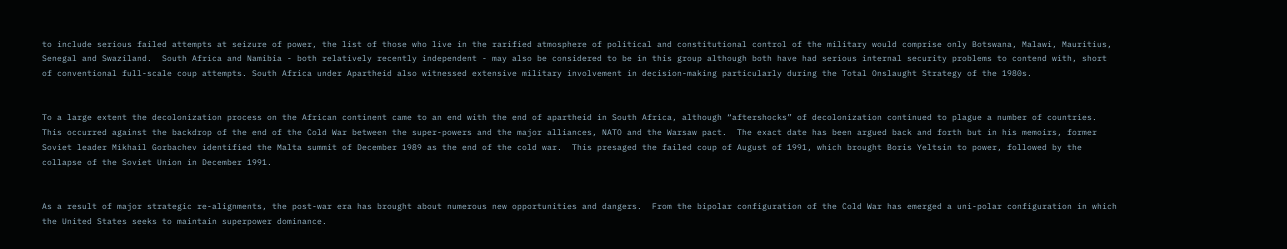to include serious failed attempts at seizure of power, the list of those who live in the rarified atmosphere of political and constitutional control of the military would comprise only Botswana, Malawi, Mauritius, Senegal and Swaziland.  South Africa and Namibia - both relatively recently independent - may also be considered to be in this group although both have had serious internal security problems to contend with, short of conventional full-scale coup attempts. South Africa under Apartheid also witnessed extensive military involvement in decision-making particularly during the Total Onslaught Strategy of the 1980s.


To a large extent the decolonization process on the African continent came to an end with the end of apartheid in South Africa, although “aftershocks” of decolonization continued to plague a number of countries.  This occurred against the backdrop of the end of the Cold War between the super-powers and the major alliances, NATO and the Warsaw pact.  The exact date has been argued back and forth but in his memoirs, former Soviet leader Mikhail Gorbachev identified the Malta summit of December 1989 as the end of the cold war.  This presaged the failed coup of August of 1991, which brought Boris Yeltsin to power, followed by the collapse of the Soviet Union in December 1991.


As a result of major strategic re-alignments, the post-war era has brought about numerous new opportunities and dangers.  From the bipolar configuration of the Cold War has emerged a uni-polar configuration in which the United States seeks to maintain superpower dominance.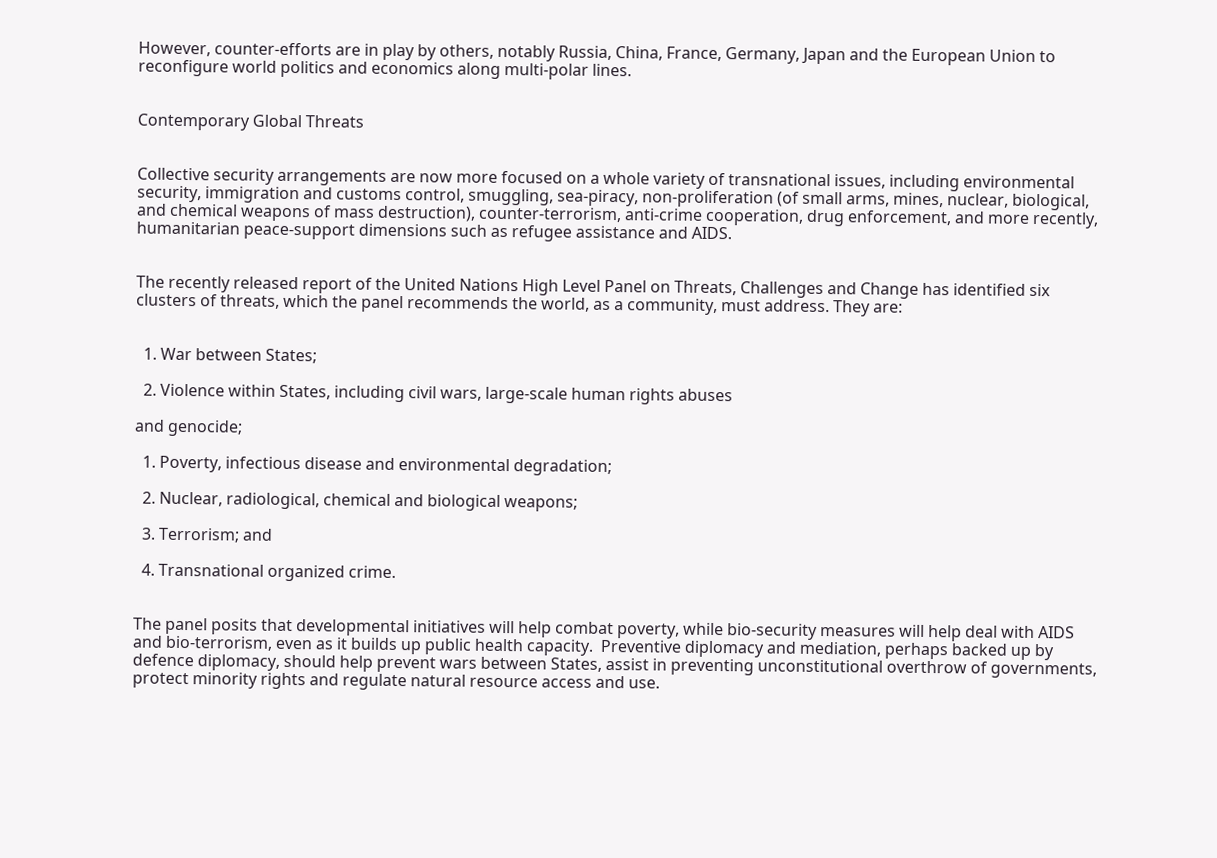However, counter-efforts are in play by others, notably Russia, China, France, Germany, Japan and the European Union to reconfigure world politics and economics along multi-polar lines.


Contemporary Global Threats


Collective security arrangements are now more focused on a whole variety of transnational issues, including environmental security, immigration and customs control, smuggling, sea-piracy, non-proliferation (of small arms, mines, nuclear, biological, and chemical weapons of mass destruction), counter-terrorism, anti-crime cooperation, drug enforcement, and more recently, humanitarian peace-support dimensions such as refugee assistance and AIDS.


The recently released report of the United Nations High Level Panel on Threats, Challenges and Change has identified six clusters of threats, which the panel recommends the world, as a community, must address. They are:


  1. War between States;

  2. Violence within States, including civil wars, large-scale human rights abuses

and genocide;

  1. Poverty, infectious disease and environmental degradation;

  2. Nuclear, radiological, chemical and biological weapons;

  3. Terrorism; and

  4. Transnational organized crime.


The panel posits that developmental initiatives will help combat poverty, while bio-security measures will help deal with AIDS and bio-terrorism, even as it builds up public health capacity.  Preventive diplomacy and mediation, perhaps backed up by defence diplomacy, should help prevent wars between States, assist in preventing unconstitutional overthrow of governments, protect minority rights and regulate natural resource access and use.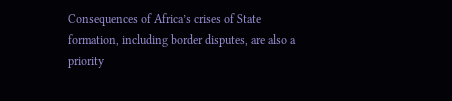Consequences of Africa’s crises of State formation, including border disputes, are also a priority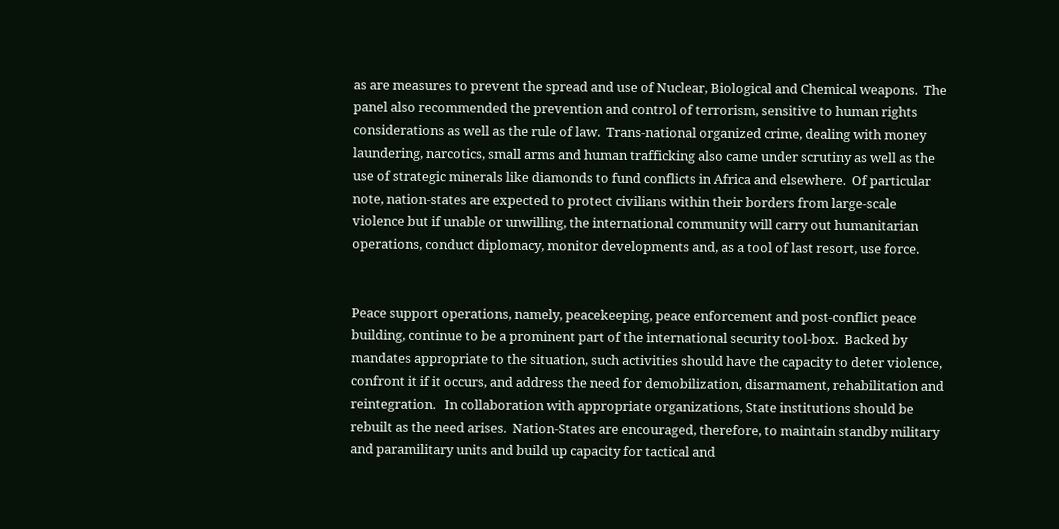as are measures to prevent the spread and use of Nuclear, Biological and Chemical weapons.  The panel also recommended the prevention and control of terrorism, sensitive to human rights considerations as well as the rule of law.  Trans-national organized crime, dealing with money laundering, narcotics, small arms and human trafficking also came under scrutiny as well as the use of strategic minerals like diamonds to fund conflicts in Africa and elsewhere.  Of particular note, nation-states are expected to protect civilians within their borders from large-scale violence but if unable or unwilling, the international community will carry out humanitarian operations, conduct diplomacy, monitor developments and, as a tool of last resort, use force.


Peace support operations, namely, peacekeeping, peace enforcement and post-conflict peace building, continue to be a prominent part of the international security tool-box.  Backed by mandates appropriate to the situation, such activities should have the capacity to deter violence, confront it if it occurs, and address the need for demobilization, disarmament, rehabilitation and reintegration.   In collaboration with appropriate organizations, State institutions should be rebuilt as the need arises.  Nation-States are encouraged, therefore, to maintain standby military and paramilitary units and build up capacity for tactical and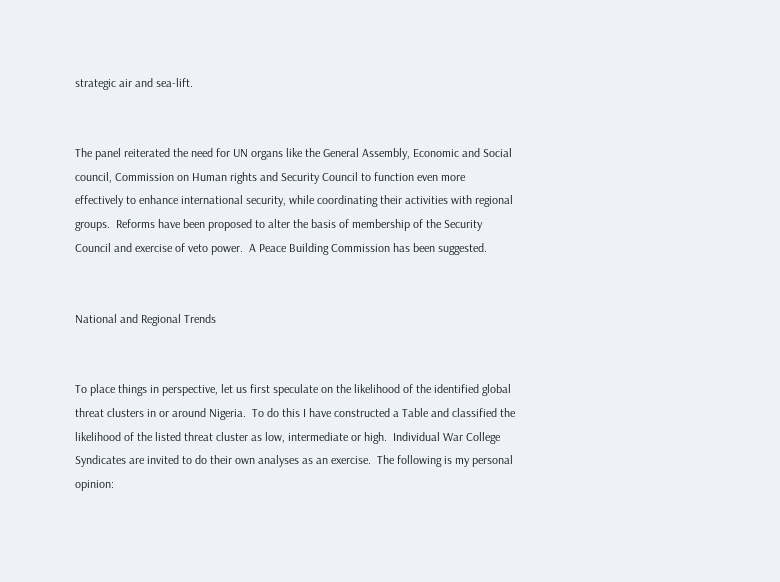strategic air and sea-lift.


The panel reiterated the need for UN organs like the General Assembly, Economic and Social council, Commission on Human rights and Security Council to function even more effectively to enhance international security, while coordinating their activities with regional groups.  Reforms have been proposed to alter the basis of membership of the Security Council and exercise of veto power.  A Peace Building Commission has been suggested.


National and Regional Trends


To place things in perspective, let us first speculate on the likelihood of the identified global threat clusters in or around Nigeria.  To do this I have constructed a Table and classified the likelihood of the listed threat cluster as low, intermediate or high.  Individual War College Syndicates are invited to do their own analyses as an exercise.  The following is my personal opinion: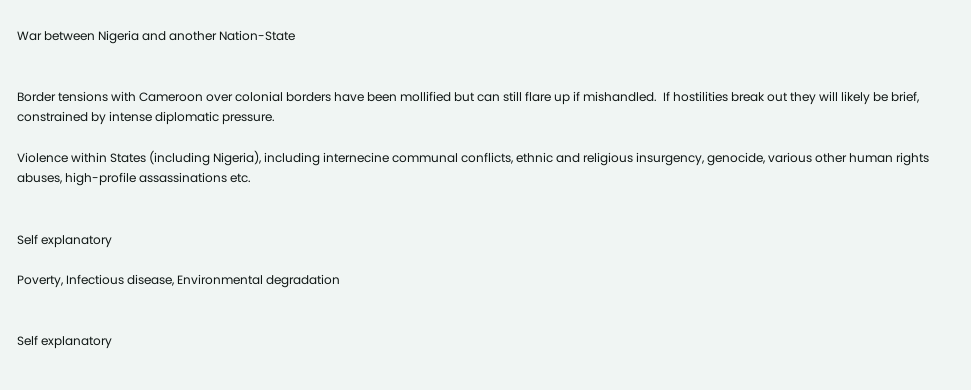War between Nigeria and another Nation-State


Border tensions with Cameroon over colonial borders have been mollified but can still flare up if mishandled.  If hostilities break out they will likely be brief, constrained by intense diplomatic pressure.

Violence within States (including Nigeria), including internecine communal conflicts, ethnic and religious insurgency, genocide, various other human rights abuses, high-profile assassinations etc.


Self explanatory

Poverty, Infectious disease, Environmental degradation


Self explanatory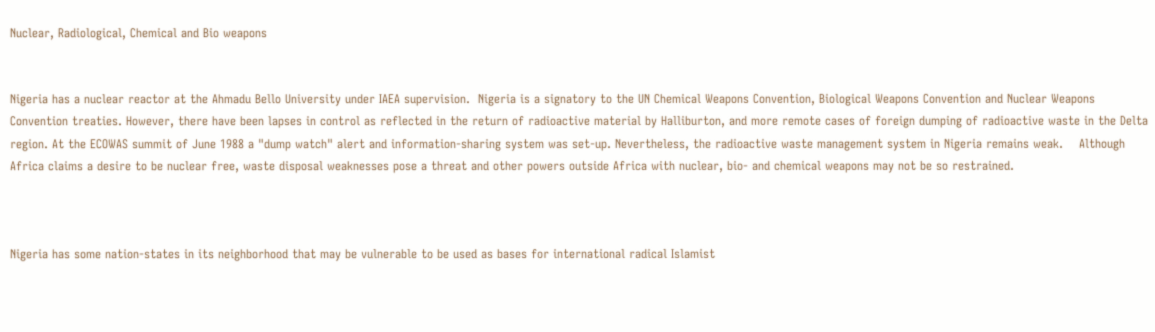Nuclear, Radiological, Chemical and Bio weapons


Nigeria has a nuclear reactor at the Ahmadu Bello University under IAEA supervision.  Nigeria is a signatory to the UN Chemical Weapons Convention, Biological Weapons Convention and Nuclear Weapons Convention treaties. However, there have been lapses in control as reflected in the return of radioactive material by Halliburton, and more remote cases of foreign dumping of radioactive waste in the Delta region. At the ECOWAS summit of June 1988 a "dump watch" alert and information-sharing system was set-up. Nevertheless, the radioactive waste management system in Nigeria remains weak.    Although Africa claims a desire to be nuclear free, waste disposal weaknesses pose a threat and other powers outside Africa with nuclear, bio- and chemical weapons may not be so restrained.



Nigeria has some nation-states in its neighborhood that may be vulnerable to be used as bases for international radical Islamist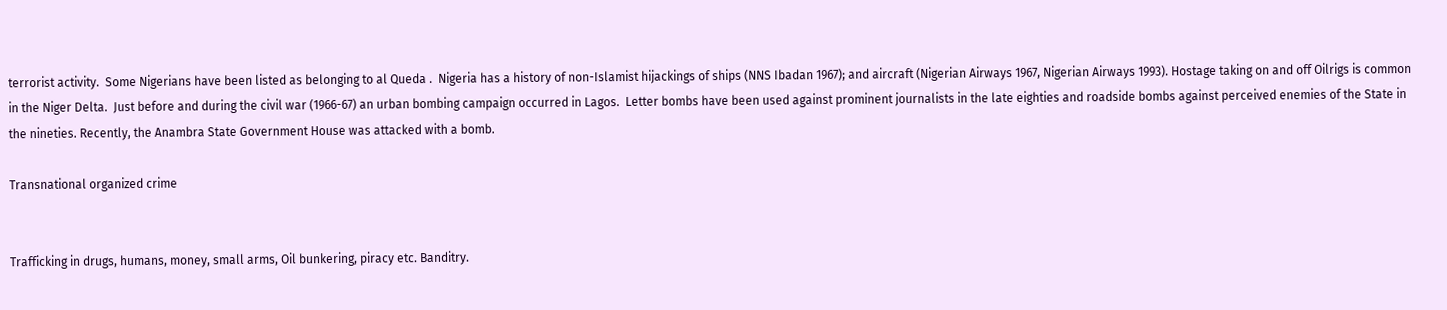terrorist activity.  Some Nigerians have been listed as belonging to al Queda .  Nigeria has a history of non-Islamist hijackings of ships (NNS Ibadan 1967); and aircraft (Nigerian Airways 1967, Nigerian Airways 1993). Hostage taking on and off Oilrigs is common in the Niger Delta.  Just before and during the civil war (1966-67) an urban bombing campaign occurred in Lagos.  Letter bombs have been used against prominent journalists in the late eighties and roadside bombs against perceived enemies of the State in the nineties. Recently, the Anambra State Government House was attacked with a bomb.

Transnational organized crime


Trafficking in drugs, humans, money, small arms, Oil bunkering, piracy etc. Banditry.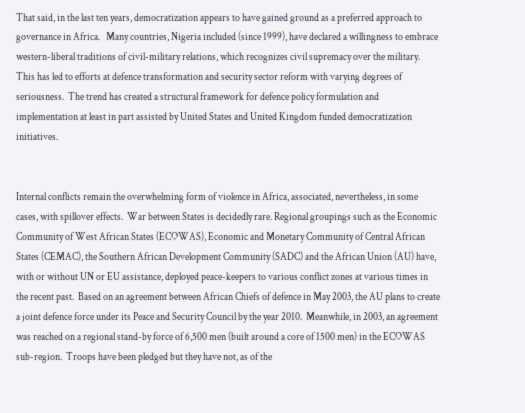That said, in the last ten years, democratization appears to have gained ground as a preferred approach to governance in Africa.   Many countries, Nigeria included (since 1999), have declared a willingness to embrace western-liberal traditions of civil-military relations, which recognizes civil supremacy over the military.  This has led to efforts at defence transformation and security sector reform with varying degrees of seriousness.  The trend has created a structural framework for defence policy formulation and implementation at least in part assisted by United States and United Kingdom funded democratization initiatives.


Internal conflicts remain the overwhelming form of violence in Africa, associated, nevertheless, in some cases, with spillover effects.  War between States is decidedly rare. Regional groupings such as the Economic Community of West African States (ECOWAS), Economic and Monetary Community of Central African States (CEMAC), the Southern African Development Community (SADC) and the African Union (AU) have, with or without UN or EU assistance, deployed peace-keepers to various conflict zones at various times in the recent past.  Based on an agreement between African Chiefs of defence in May 2003, the AU plans to create a joint defence force under its Peace and Security Council by the year 2010.  Meanwhile, in 2003, an agreement was reached on a regional stand-by force of 6,500 men (built around a core of 1500 men) in the ECOWAS sub-region.  Troops have been pledged but they have not, as of the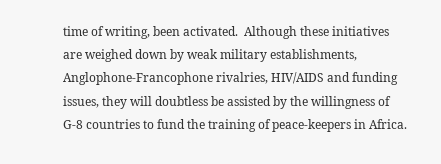time of writing, been activated.  Although these initiatives are weighed down by weak military establishments, Anglophone-Francophone rivalries, HIV/AIDS and funding issues, they will doubtless be assisted by the willingness of G-8 countries to fund the training of peace-keepers in Africa.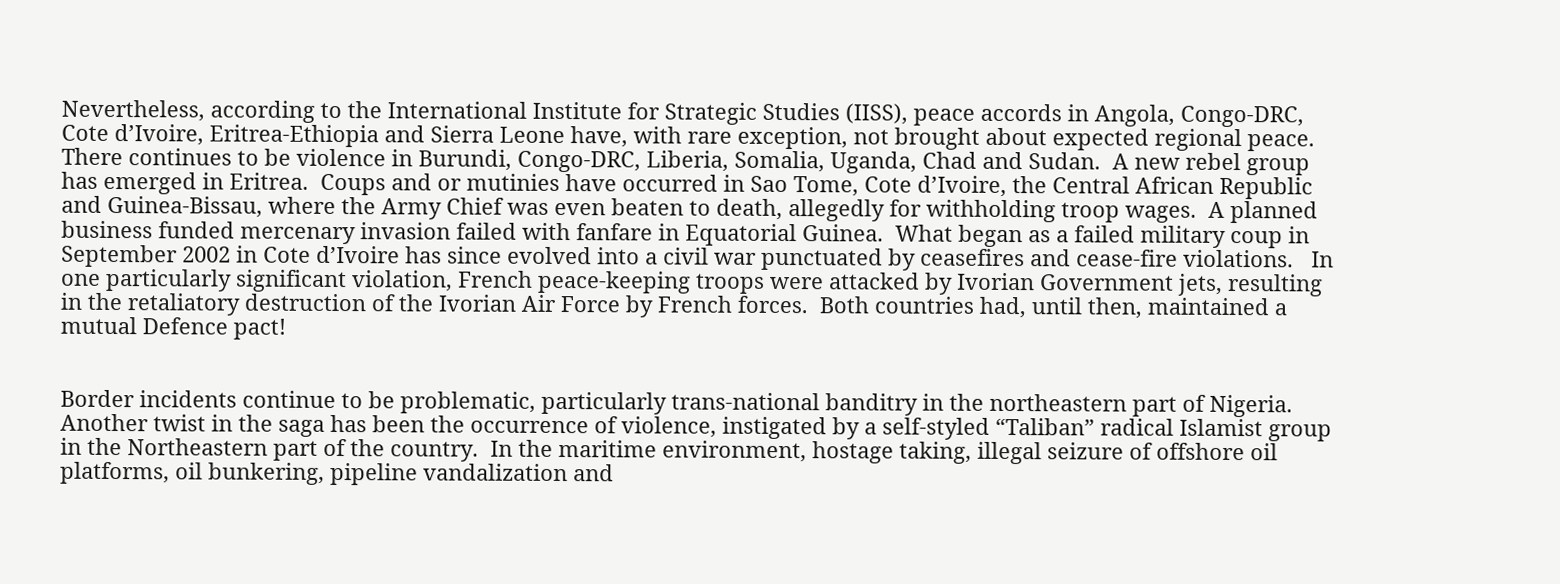Nevertheless, according to the International Institute for Strategic Studies (IISS), peace accords in Angola, Congo-DRC, Cote d’Ivoire, Eritrea-Ethiopia and Sierra Leone have, with rare exception, not brought about expected regional peace.    There continues to be violence in Burundi, Congo-DRC, Liberia, Somalia, Uganda, Chad and Sudan.  A new rebel group has emerged in Eritrea.  Coups and or mutinies have occurred in Sao Tome, Cote d’Ivoire, the Central African Republic and Guinea-Bissau, where the Army Chief was even beaten to death, allegedly for withholding troop wages.  A planned business funded mercenary invasion failed with fanfare in Equatorial Guinea.  What began as a failed military coup in September 2002 in Cote d’Ivoire has since evolved into a civil war punctuated by ceasefires and cease-fire violations.   In one particularly significant violation, French peace-keeping troops were attacked by Ivorian Government jets, resulting in the retaliatory destruction of the Ivorian Air Force by French forces.  Both countries had, until then, maintained a mutual Defence pact!


Border incidents continue to be problematic, particularly trans-national banditry in the northeastern part of Nigeria.  Another twist in the saga has been the occurrence of violence, instigated by a self-styled “Taliban” radical Islamist group in the Northeastern part of the country.  In the maritime environment, hostage taking, illegal seizure of offshore oil platforms, oil bunkering, pipeline vandalization and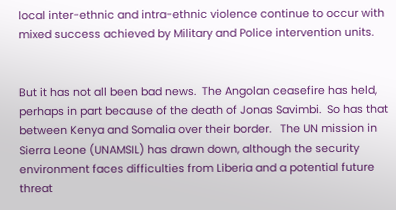local inter-ethnic and intra-ethnic violence continue to occur with mixed success achieved by Military and Police intervention units.


But it has not all been bad news.  The Angolan ceasefire has held, perhaps in part because of the death of Jonas Savimbi.  So has that between Kenya and Somalia over their border.   The UN mission in Sierra Leone (UNAMSIL) has drawn down, although the security environment faces difficulties from Liberia and a potential future threat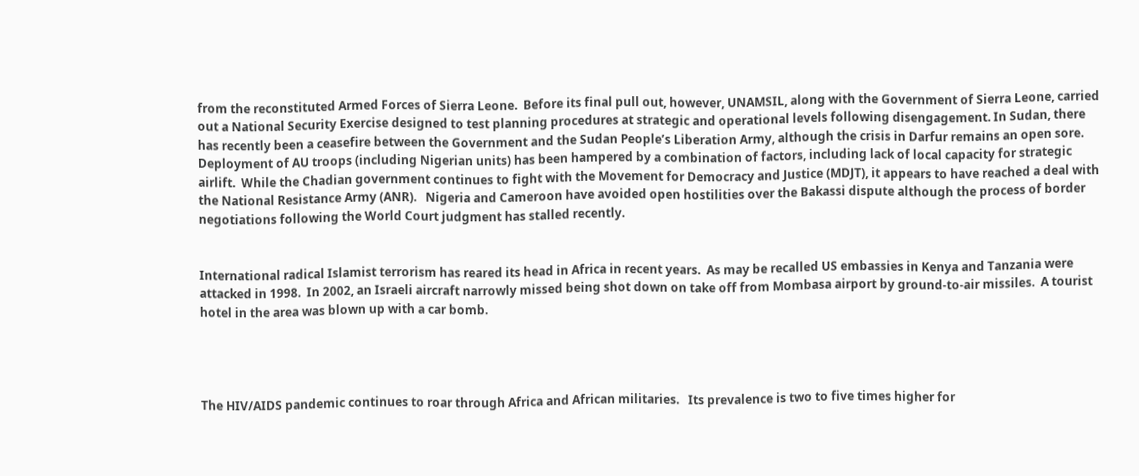from the reconstituted Armed Forces of Sierra Leone.  Before its final pull out, however, UNAMSIL, along with the Government of Sierra Leone, carried out a National Security Exercise designed to test planning procedures at strategic and operational levels following disengagement. In Sudan, there has recently been a ceasefire between the Government and the Sudan People’s Liberation Army, although the crisis in Darfur remains an open sore.  Deployment of AU troops (including Nigerian units) has been hampered by a combination of factors, including lack of local capacity for strategic airlift.  While the Chadian government continues to fight with the Movement for Democracy and Justice (MDJT), it appears to have reached a deal with the National Resistance Army (ANR).   Nigeria and Cameroon have avoided open hostilities over the Bakassi dispute although the process of border negotiations following the World Court judgment has stalled recently.


International radical Islamist terrorism has reared its head in Africa in recent years.  As may be recalled US embassies in Kenya and Tanzania were attacked in 1998.  In 2002, an Israeli aircraft narrowly missed being shot down on take off from Mombasa airport by ground-to-air missiles.  A tourist hotel in the area was blown up with a car bomb.




The HIV/AIDS pandemic continues to roar through Africa and African militaries.   Its prevalence is two to five times higher for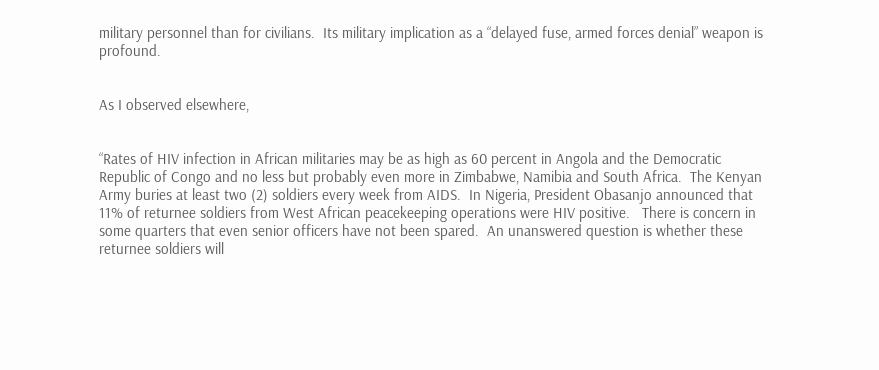military personnel than for civilians.  Its military implication as a “delayed fuse, armed forces denial” weapon is profound.


As I observed elsewhere,


“Rates of HIV infection in African militaries may be as high as 60 percent in Angola and the Democratic Republic of Congo and no less but probably even more in Zimbabwe, Namibia and South Africa.  The Kenyan Army buries at least two (2) soldiers every week from AIDS.  In Nigeria, President Obasanjo announced that 11% of returnee soldiers from West African peacekeeping operations were HIV positive.   There is concern in some quarters that even senior officers have not been spared.  An unanswered question is whether these returnee soldiers will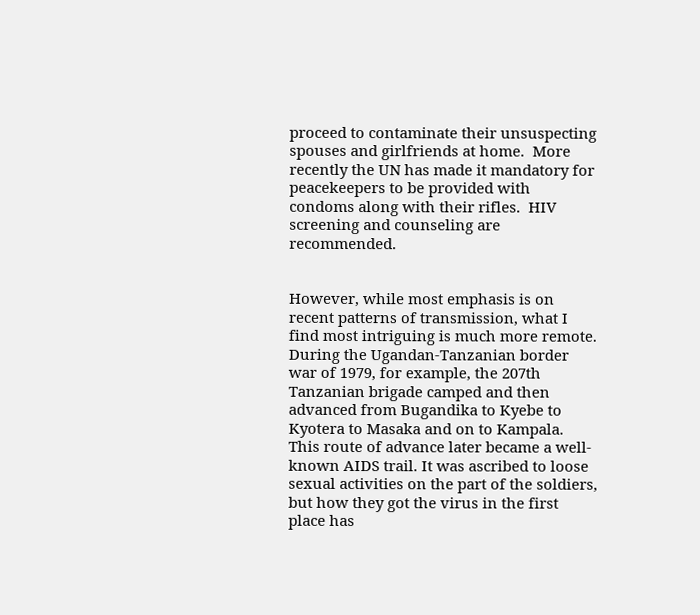proceed to contaminate their unsuspecting spouses and girlfriends at home.  More recently the UN has made it mandatory for peacekeepers to be provided with condoms along with their rifles.  HIV screening and counseling are recommended.


However, while most emphasis is on recent patterns of transmission, what I find most intriguing is much more remote.  During the Ugandan-Tanzanian border war of 1979, for example, the 207th Tanzanian brigade camped and then advanced from Bugandika to Kyebe to Kyotera to Masaka and on to Kampala. This route of advance later became a well-known AIDS trail. It was ascribed to loose sexual activities on the part of the soldiers, but how they got the virus in the first place has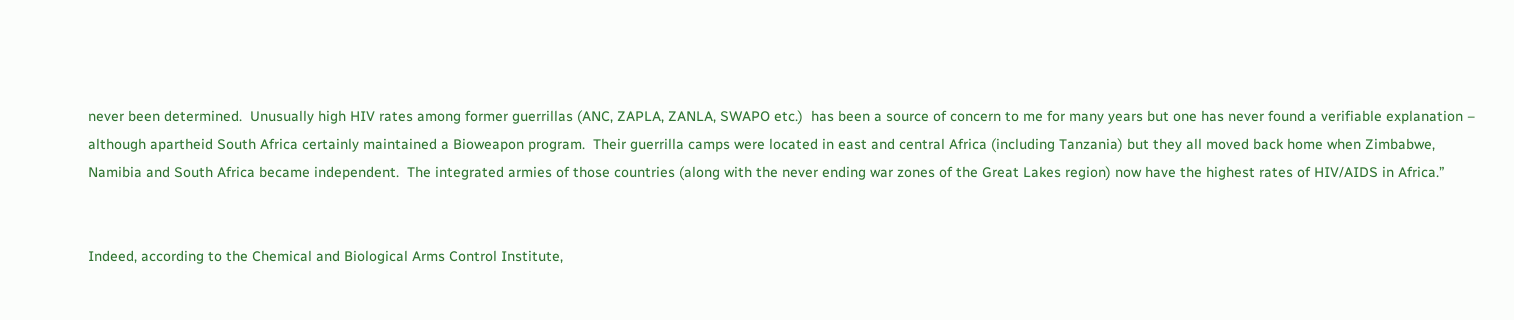never been determined.  Unusually high HIV rates among former guerrillas (ANC, ZAPLA, ZANLA, SWAPO etc.)  has been a source of concern to me for many years but one has never found a verifiable explanation – although apartheid South Africa certainly maintained a Bioweapon program.  Their guerrilla camps were located in east and central Africa (including Tanzania) but they all moved back home when Zimbabwe, Namibia and South Africa became independent.  The integrated armies of those countries (along with the never ending war zones of the Great Lakes region) now have the highest rates of HIV/AIDS in Africa.”


Indeed, according to the Chemical and Biological Arms Control Institute,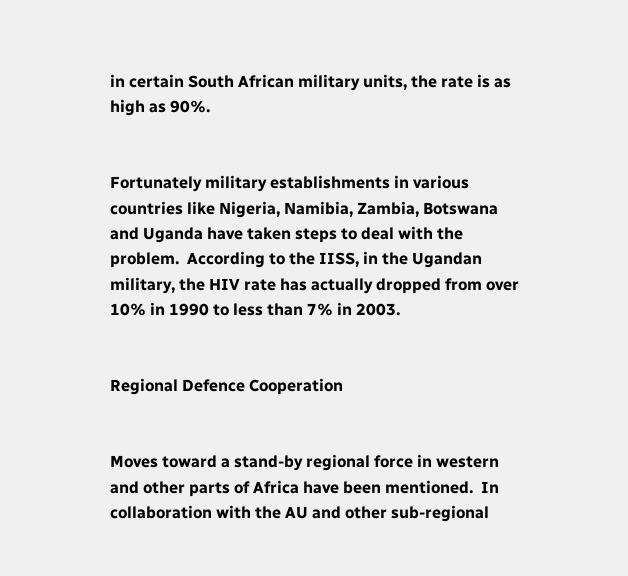in certain South African military units, the rate is as high as 90%.


Fortunately military establishments in various countries like Nigeria, Namibia, Zambia, Botswana and Uganda have taken steps to deal with the problem.  According to the IISS, in the Ugandan military, the HIV rate has actually dropped from over 10% in 1990 to less than 7% in 2003.


Regional Defence Cooperation


Moves toward a stand-by regional force in western and other parts of Africa have been mentioned.  In collaboration with the AU and other sub-regional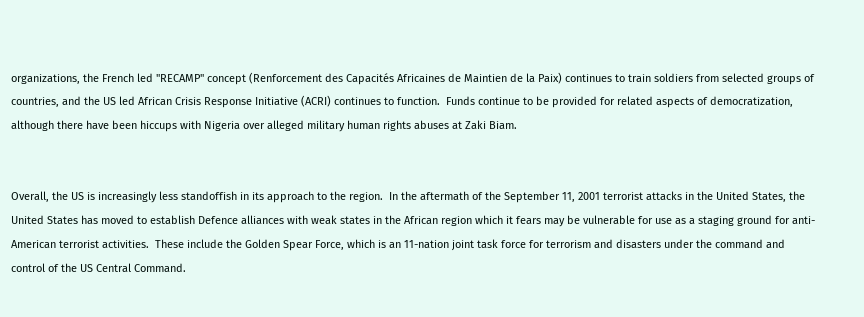organizations, the French led "RECAMP" concept (Renforcement des Capacités Africaines de Maintien de la Paix) continues to train soldiers from selected groups of countries, and the US led African Crisis Response Initiative (ACRI) continues to function.  Funds continue to be provided for related aspects of democratization, although there have been hiccups with Nigeria over alleged military human rights abuses at Zaki Biam.


Overall, the US is increasingly less standoffish in its approach to the region.  In the aftermath of the September 11, 2001 terrorist attacks in the United States, the United States has moved to establish Defence alliances with weak states in the African region which it fears may be vulnerable for use as a staging ground for anti-American terrorist activities.  These include the Golden Spear Force, which is an 11-nation joint task force for terrorism and disasters under the command and control of the US Central Command.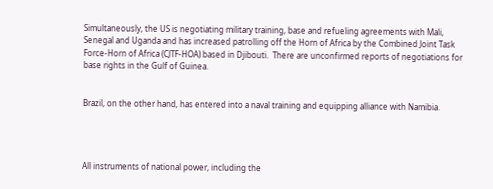Simultaneously, the US is negotiating military training, base and refueling agreements with Mali, Senegal and Uganda and has increased patrolling off the Horn of Africa by the Combined Joint Task Force-Horn of Africa (CJTF-HOA) based in Djibouti.  There are unconfirmed reports of negotiations for base rights in the Gulf of Guinea.


Brazil, on the other hand, has entered into a naval training and equipping alliance with Namibia.




All instruments of national power, including the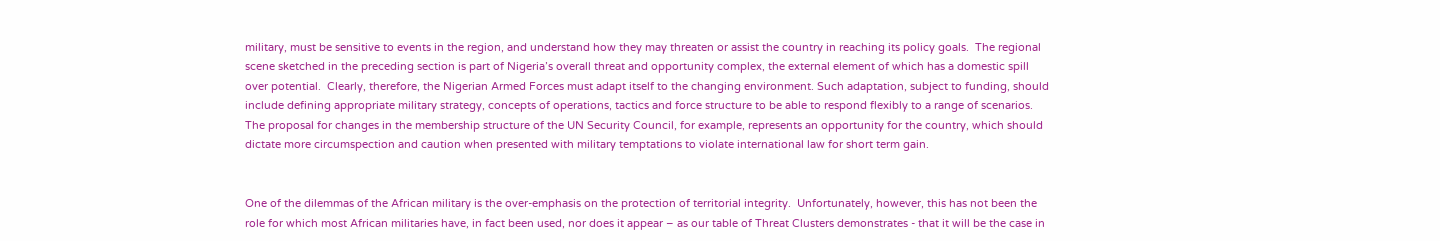military, must be sensitive to events in the region, and understand how they may threaten or assist the country in reaching its policy goals.  The regional scene sketched in the preceding section is part of Nigeria’s overall threat and opportunity complex, the external element of which has a domestic spill over potential.  Clearly, therefore, the Nigerian Armed Forces must adapt itself to the changing environment. Such adaptation, subject to funding, should include defining appropriate military strategy, concepts of operations, tactics and force structure to be able to respond flexibly to a range of scenarios.  The proposal for changes in the membership structure of the UN Security Council, for example, represents an opportunity for the country, which should dictate more circumspection and caution when presented with military temptations to violate international law for short term gain.


One of the dilemmas of the African military is the over-emphasis on the protection of territorial integrity.  Unfortunately, however, this has not been the role for which most African militaries have, in fact been used, nor does it appear – as our table of Threat Clusters demonstrates - that it will be the case in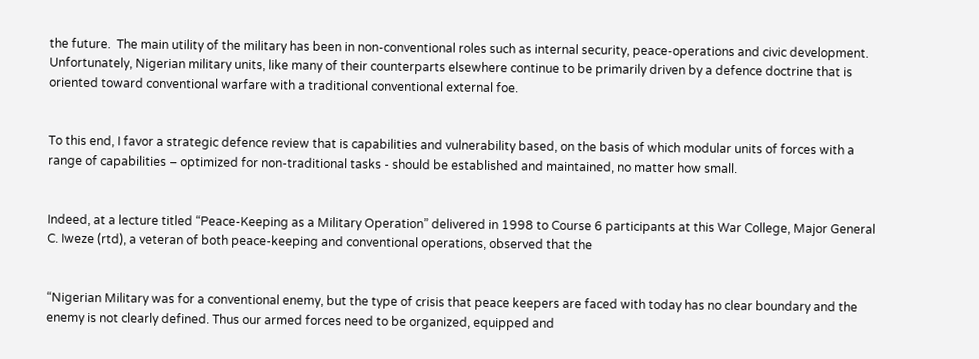the future.  The main utility of the military has been in non-conventional roles such as internal security, peace-operations and civic development.   Unfortunately, Nigerian military units, like many of their counterparts elsewhere continue to be primarily driven by a defence doctrine that is oriented toward conventional warfare with a traditional conventional external foe.


To this end, I favor a strategic defence review that is capabilities and vulnerability based, on the basis of which modular units of forces with a range of capabilities – optimized for non-traditional tasks - should be established and maintained, no matter how small.


Indeed, at a lecture titled “Peace-Keeping as a Military Operation” delivered in 1998 to Course 6 participants at this War College, Major General C. Iweze (rtd), a veteran of both peace-keeping and conventional operations, observed that the


“Nigerian Military was for a conventional enemy, but the type of crisis that peace keepers are faced with today has no clear boundary and the enemy is not clearly defined. Thus our armed forces need to be organized, equipped and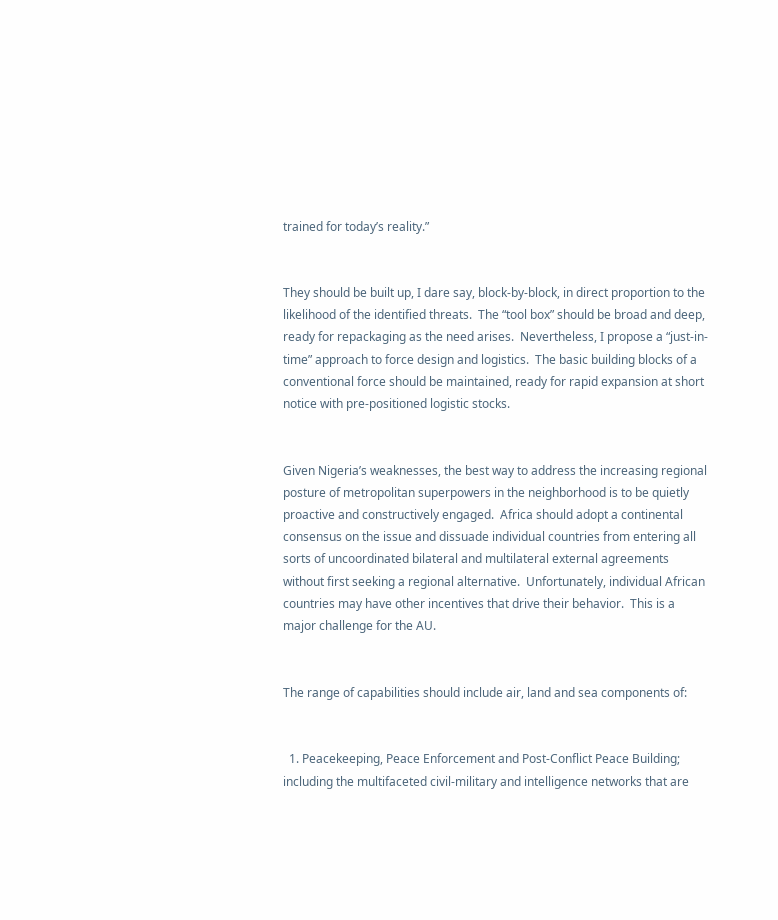trained for today’s reality.”


They should be built up, I dare say, block-by-block, in direct proportion to the likelihood of the identified threats.  The “tool box” should be broad and deep, ready for repackaging as the need arises.  Nevertheless, I propose a “just-in-time” approach to force design and logistics.  The basic building blocks of a conventional force should be maintained, ready for rapid expansion at short notice with pre-positioned logistic stocks.


Given Nigeria’s weaknesses, the best way to address the increasing regional posture of metropolitan superpowers in the neighborhood is to be quietly proactive and constructively engaged.  Africa should adopt a continental consensus on the issue and dissuade individual countries from entering all sorts of uncoordinated bilateral and multilateral external agreements without first seeking a regional alternative.  Unfortunately, individual African countries may have other incentives that drive their behavior.  This is a major challenge for the AU.


The range of capabilities should include air, land and sea components of:


  1. Peacekeeping, Peace Enforcement and Post-Conflict Peace Building; including the multifaceted civil-military and intelligence networks that are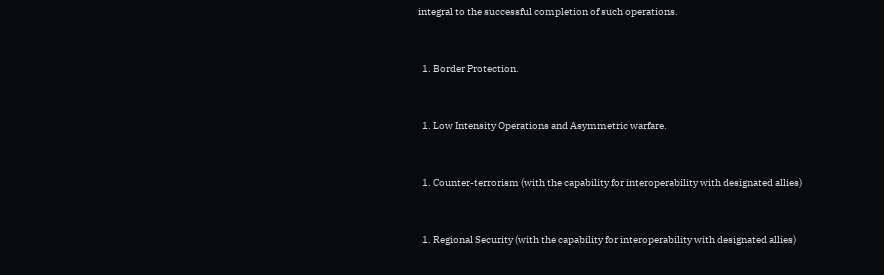integral to the successful completion of such operations.


  1. Border Protection.


  1. Low Intensity Operations and Asymmetric warfare.


  1. Counter-terrorism (with the capability for interoperability with designated allies)


  1. Regional Security (with the capability for interoperability with designated allies)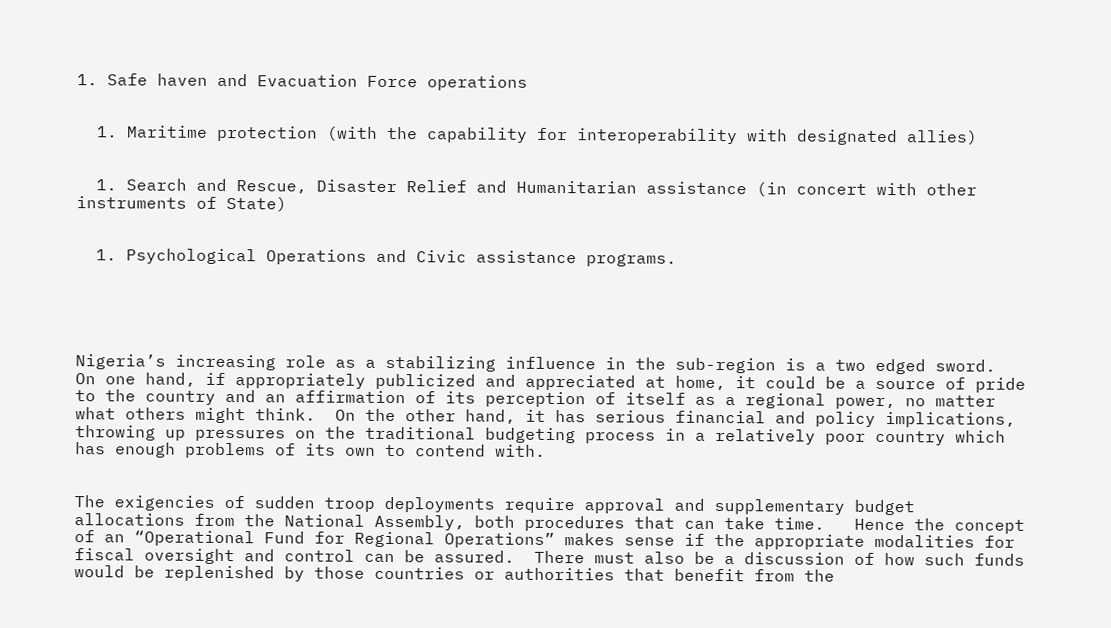1. Safe haven and Evacuation Force operations


  1. Maritime protection (with the capability for interoperability with designated allies)


  1. Search and Rescue, Disaster Relief and Humanitarian assistance (in concert with other instruments of State)


  1. Psychological Operations and Civic assistance programs.





Nigeria’s increasing role as a stabilizing influence in the sub-region is a two edged sword.  On one hand, if appropriately publicized and appreciated at home, it could be a source of pride to the country and an affirmation of its perception of itself as a regional power, no matter what others might think.  On the other hand, it has serious financial and policy implications, throwing up pressures on the traditional budgeting process in a relatively poor country which has enough problems of its own to contend with.


The exigencies of sudden troop deployments require approval and supplementary budget allocations from the National Assembly, both procedures that can take time.   Hence the concept of an “Operational Fund for Regional Operations” makes sense if the appropriate modalities for fiscal oversight and control can be assured.  There must also be a discussion of how such funds would be replenished by those countries or authorities that benefit from the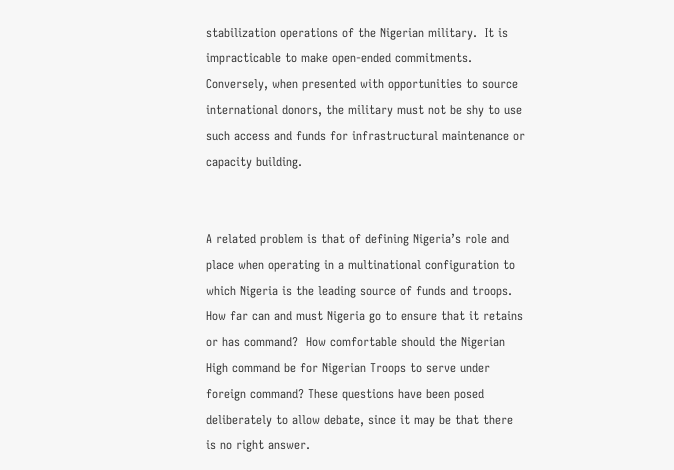stabilization operations of the Nigerian military.  It is impracticable to make open-ended commitments.  Conversely, when presented with opportunities to source international donors, the military must not be shy to use such access and funds for infrastructural maintenance or capacity building.


A related problem is that of defining Nigeria’s role and place when operating in a multinational configuration to which Nigeria is the leading source of funds and troops.  How far can and must Nigeria go to ensure that it retains or has command?  How comfortable should the Nigerian High command be for Nigerian Troops to serve under foreign command? These questions have been posed deliberately to allow debate, since it may be that there is no right answer.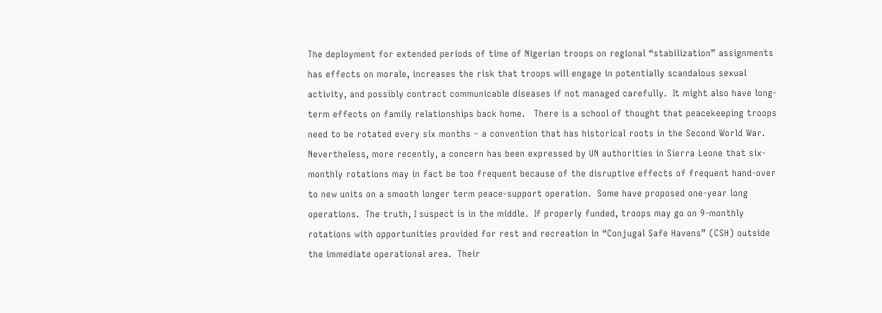The deployment for extended periods of time of Nigerian troops on regional “stabilization” assignments has effects on morale, increases the risk that troops will engage in potentially scandalous sexual activity, and possibly contract communicable diseases if not managed carefully.  It might also have long-term effects on family relationships back home.   There is a school of thought that peacekeeping troops need to be rotated every six months – a convention that has historical roots in the Second World War.  Nevertheless, more recently, a concern has been expressed by UN authorities in Sierra Leone that six-monthly rotations may in fact be too frequent because of the disruptive effects of frequent hand-over to new units on a smooth longer term peace-support operation.  Some have proposed one-year long operations.  The truth, I suspect is in the middle.  If properly funded, troops may go on 9-monthly rotations with opportunities provided for rest and recreation in “Conjugal Safe Havens” (CSH) outside the immediate operational area.  Their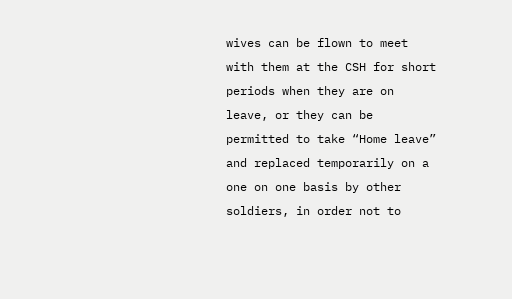wives can be flown to meet with them at the CSH for short periods when they are on leave, or they can be permitted to take “Home leave” and replaced temporarily on a one on one basis by other soldiers, in order not to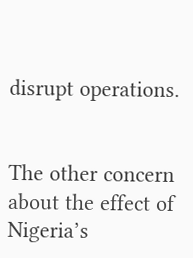disrupt operations.


The other concern about the effect of Nigeria’s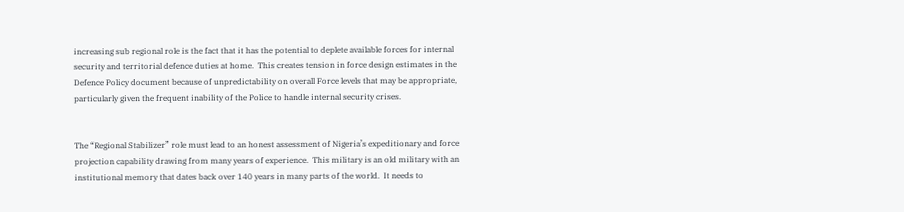increasing sub regional role is the fact that it has the potential to deplete available forces for internal security and territorial defence duties at home.  This creates tension in force design estimates in the Defence Policy document because of unpredictability on overall Force levels that may be appropriate, particularly given the frequent inability of the Police to handle internal security crises.


The “Regional Stabilizer” role must lead to an honest assessment of Nigeria’s expeditionary and force projection capability drawing from many years of experience.  This military is an old military with an institutional memory that dates back over 140 years in many parts of the world.  It needs to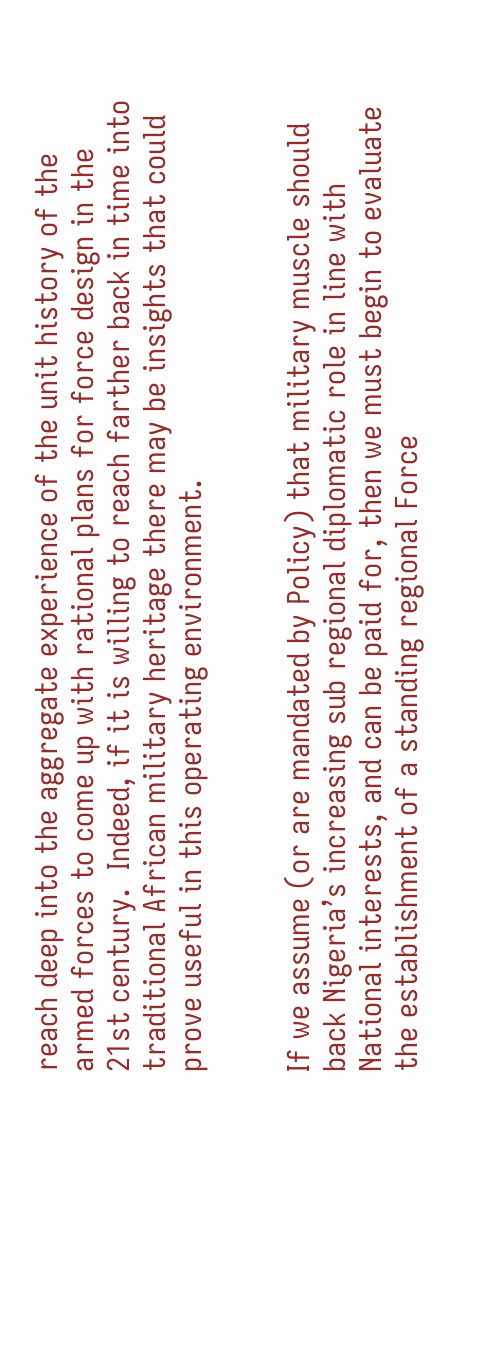reach deep into the aggregate experience of the unit history of the armed forces to come up with rational plans for force design in the 21st century.  Indeed, if it is willing to reach farther back in time into traditional African military heritage there may be insights that could prove useful in this operating environment.


If we assume (or are mandated by Policy) that military muscle should back Nigeria’s increasing sub regional diplomatic role in line with National interests, and can be paid for, then we must begin to evaluate the establishment of a standing regional Force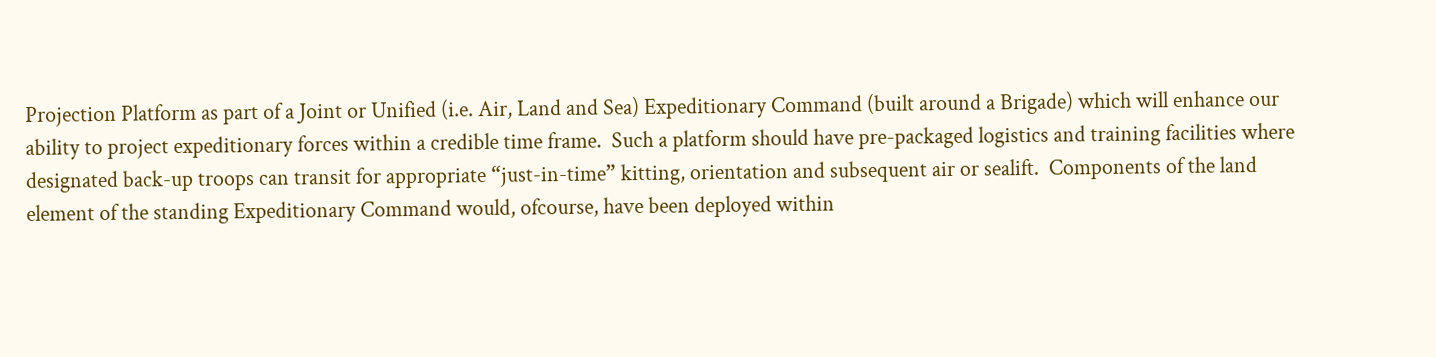Projection Platform as part of a Joint or Unified (i.e. Air, Land and Sea) Expeditionary Command (built around a Brigade) which will enhance our ability to project expeditionary forces within a credible time frame.  Such a platform should have pre-packaged logistics and training facilities where designated back-up troops can transit for appropriate “just-in-time” kitting, orientation and subsequent air or sealift.  Components of the land element of the standing Expeditionary Command would, ofcourse, have been deployed within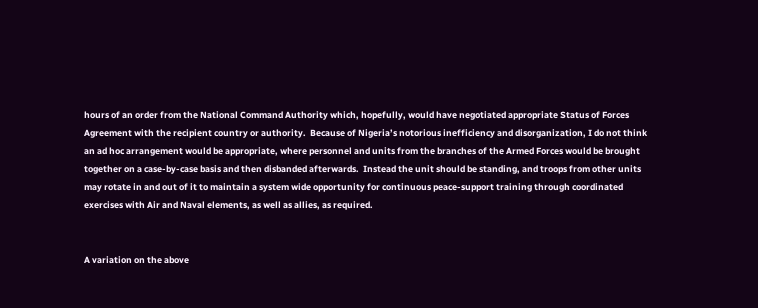hours of an order from the National Command Authority which, hopefully, would have negotiated appropriate Status of Forces Agreement with the recipient country or authority.  Because of Nigeria’s notorious inefficiency and disorganization, I do not think an ad hoc arrangement would be appropriate, where personnel and units from the branches of the Armed Forces would be brought together on a case-by-case basis and then disbanded afterwards.  Instead the unit should be standing, and troops from other units may rotate in and out of it to maintain a system wide opportunity for continuous peace-support training through coordinated exercises with Air and Naval elements, as well as allies, as required.


A variation on the above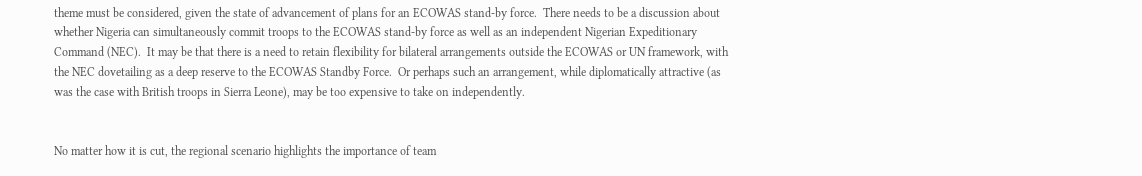theme must be considered, given the state of advancement of plans for an ECOWAS stand-by force.  There needs to be a discussion about whether Nigeria can simultaneously commit troops to the ECOWAS stand-by force as well as an independent Nigerian Expeditionary Command (NEC).  It may be that there is a need to retain flexibility for bilateral arrangements outside the ECOWAS or UN framework, with the NEC dovetailing as a deep reserve to the ECOWAS Standby Force.  Or perhaps such an arrangement, while diplomatically attractive (as was the case with British troops in Sierra Leone), may be too expensive to take on independently.


No matter how it is cut, the regional scenario highlights the importance of team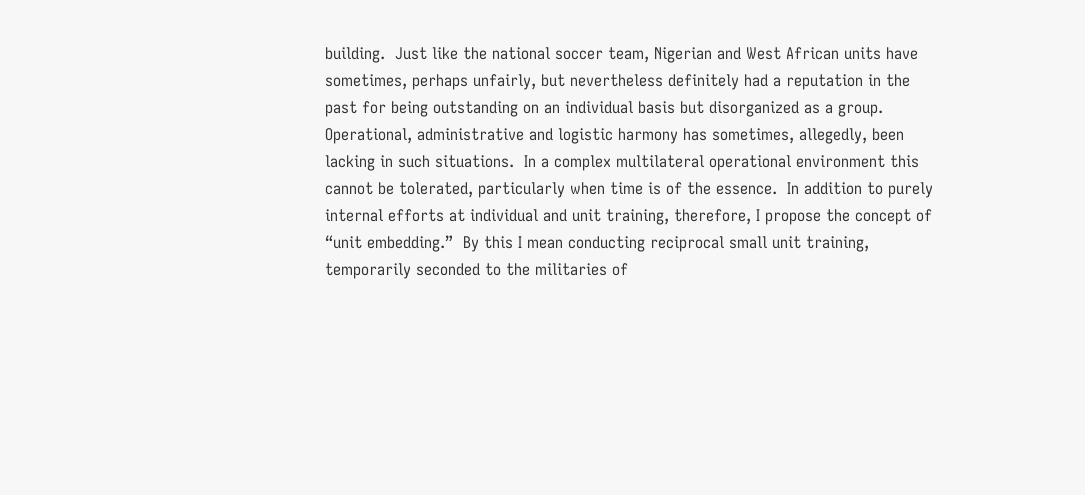building.  Just like the national soccer team, Nigerian and West African units have sometimes, perhaps unfairly, but nevertheless definitely had a reputation in the past for being outstanding on an individual basis but disorganized as a group. Operational, administrative and logistic harmony has sometimes, allegedly, been lacking in such situations.  In a complex multilateral operational environment this cannot be tolerated, particularly when time is of the essence.  In addition to purely internal efforts at individual and unit training, therefore, I propose the concept of “unit embedding.”  By this I mean conducting reciprocal small unit training, temporarily seconded to the militaries of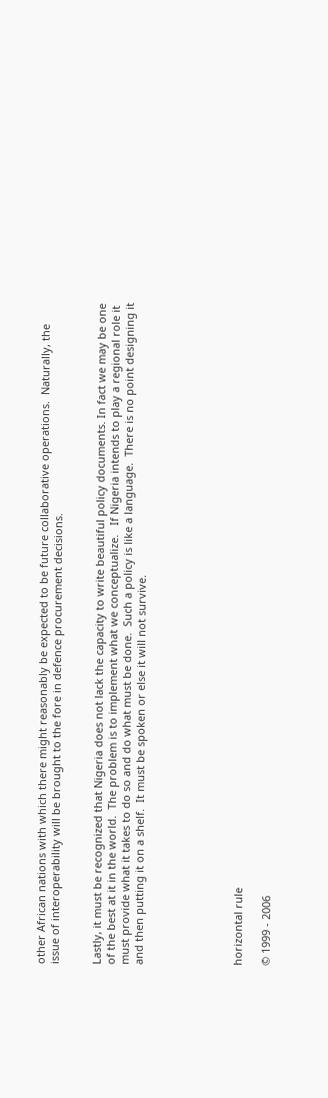other African nations with which there might reasonably be expected to be future collaborative operations.  Naturally, the issue of interoperability will be brought to the fore in defence procurement decisions.


Lastly, it must be recognized that Nigeria does not lack the capacity to write beautiful policy documents. In fact we may be one of the best at it in the world.  The problem is to implement what we conceptualize.   If Nigeria intends to play a regional role it must provide what it takes to do so and do what must be done.  Such a policy is like a language.  There is no point designing it and then putting it on a shelf.  It must be spoken or else it will not survive.






horizontal rule

© 1999 - 2006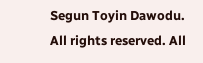Segun Toyin Dawodu. All rights reserved. All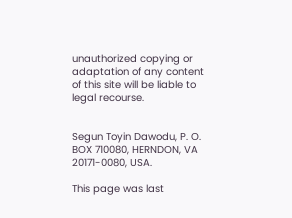unauthorized copying or adaptation of any content of this site will be liable to  legal recourse.


Segun Toyin Dawodu, P. O. BOX 710080, HERNDON, VA  20171-0080, USA.

This page was last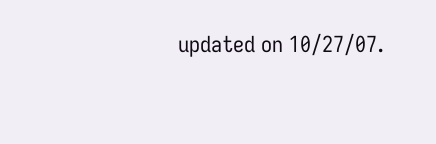updated on 10/27/07.